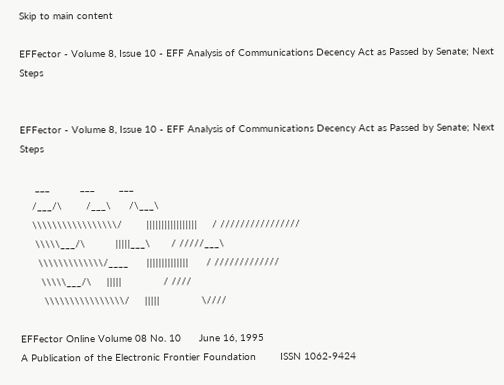Skip to main content

EFFector - Volume 8, Issue 10 - EFF Analysis of Communications Decency Act as Passed by Senate; Next Steps


EFFector - Volume 8, Issue 10 - EFF Analysis of Communications Decency Act as Passed by Senate; Next Steps

     ___          ___        ___
    /___/\        /___\      /\___\
    \\\\\\\\\\\\\\\\\/        |||||||||||||||||     / ////////////////
     \\\\\___/\          |||||___\       / /////___\
      \\\\\\\\\\\\\/____      ||||||||||||||      / /////////////
       \\\\\___/\     |||||              / ////
        \\\\\\\\\\\\\\\\/     |||||              \////

EFFector Online Volume 08 No. 10      June 16, 1995
A Publication of the Electronic Frontier Foundation        ISSN 1062-9424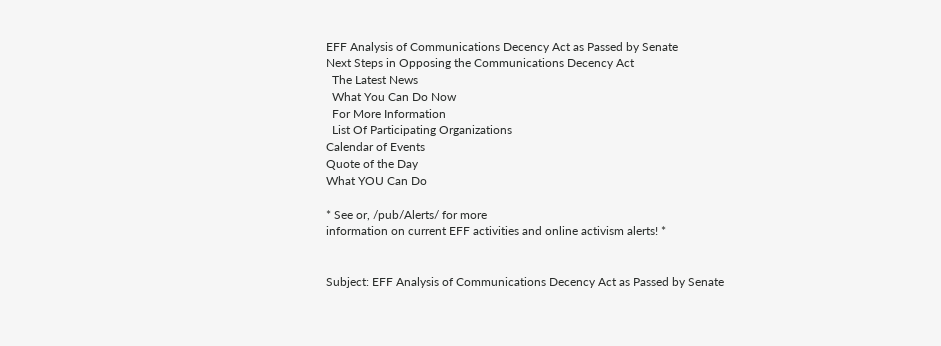EFF Analysis of Communications Decency Act as Passed by Senate
Next Steps in Opposing the Communications Decency Act
  The Latest News
  What You Can Do Now
  For More Information
  List Of Participating Organizations
Calendar of Events
Quote of the Day
What YOU Can Do

* See or, /pub/Alerts/ for more
information on current EFF activities and online activism alerts! *


Subject: EFF Analysis of Communications Decency Act as Passed by Senate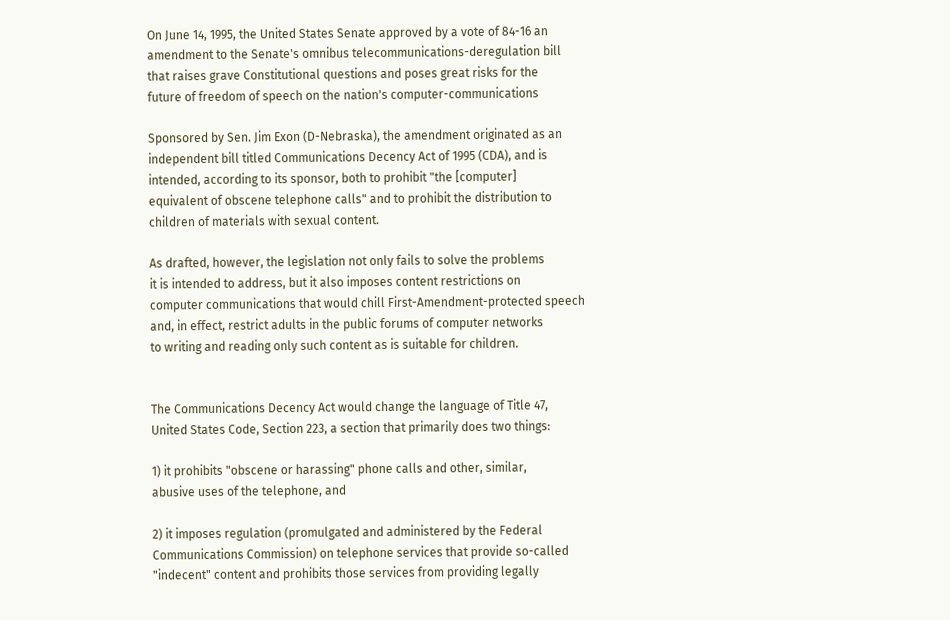On June 14, 1995, the United States Senate approved by a vote of 84-16 an
amendment to the Senate's omnibus telecommunications-deregulation bill
that raises grave Constitutional questions and poses great risks for the
future of freedom of speech on the nation's computer-communications

Sponsored by Sen. Jim Exon (D-Nebraska), the amendment originated as an
independent bill titled Communications Decency Act of 1995 (CDA), and is
intended, according to its sponsor, both to prohibit "the [computer]
equivalent of obscene telephone calls" and to prohibit the distribution to
children of materials with sexual content.

As drafted, however, the legislation not only fails to solve the problems
it is intended to address, but it also imposes content restrictions on
computer communications that would chill First-Amendment-protected speech
and, in effect, restrict adults in the public forums of computer networks
to writing and reading only such content as is suitable for children.


The Communications Decency Act would change the language of Title 47,
United States Code, Section 223, a section that primarily does two things:

1) it prohibits "obscene or harassing" phone calls and other, similar,
abusive uses of the telephone, and

2) it imposes regulation (promulgated and administered by the Federal
Communications Commission) on telephone services that provide so-called
"indecent" content and prohibits those services from providing legally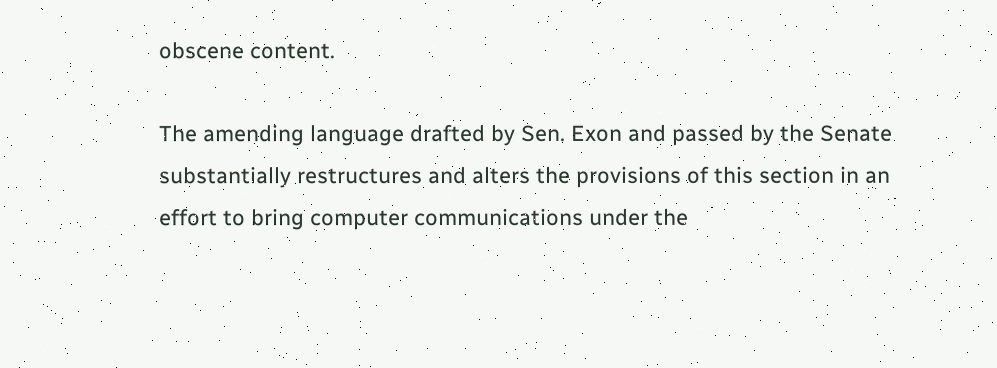obscene content.

The amending language drafted by Sen. Exon and passed by the Senate
substantially restructures and alters the provisions of this section in an
effort to bring computer communications under the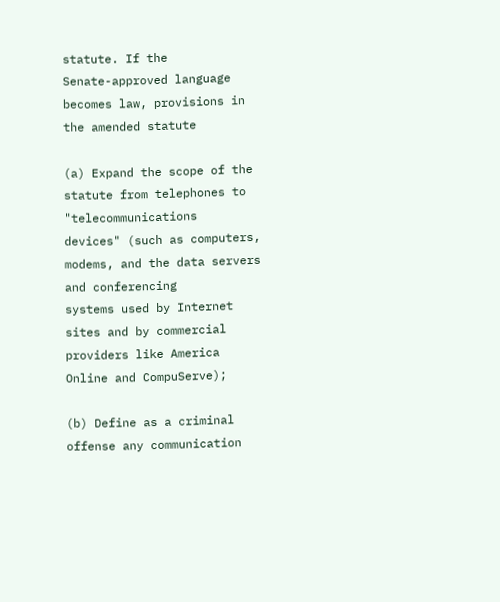statute. If the
Senate-approved language becomes law, provisions in the amended statute

(a) Expand the scope of the statute from telephones to "telecommunications
devices" (such as computers, modems, and the data servers and conferencing
systems used by Internet sites and by commercial providers like America
Online and CompuServe);

(b) Define as a criminal offense any communication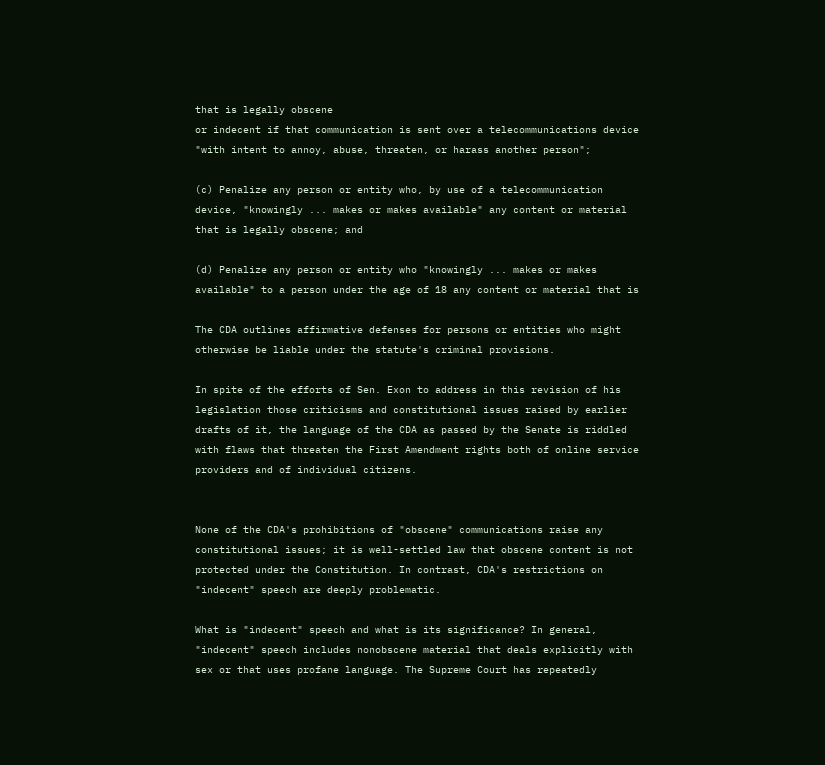that is legally obscene
or indecent if that communication is sent over a telecommunications device
"with intent to annoy, abuse, threaten, or harass another person";

(c) Penalize any person or entity who, by use of a telecommunication
device, "knowingly ... makes or makes available" any content or material
that is legally obscene; and

(d) Penalize any person or entity who "knowingly ... makes or makes
available" to a person under the age of 18 any content or material that is

The CDA outlines affirmative defenses for persons or entities who might
otherwise be liable under the statute's criminal provisions.

In spite of the efforts of Sen. Exon to address in this revision of his
legislation those criticisms and constitutional issues raised by earlier
drafts of it, the language of the CDA as passed by the Senate is riddled
with flaws that threaten the First Amendment rights both of online service
providers and of individual citizens.


None of the CDA's prohibitions of "obscene" communications raise any
constitutional issues; it is well-settled law that obscene content is not
protected under the Constitution. In contrast, CDA's restrictions on
"indecent" speech are deeply problematic.

What is "indecent" speech and what is its significance? In general,
"indecent" speech includes nonobscene material that deals explicitly with
sex or that uses profane language. The Supreme Court has repeatedly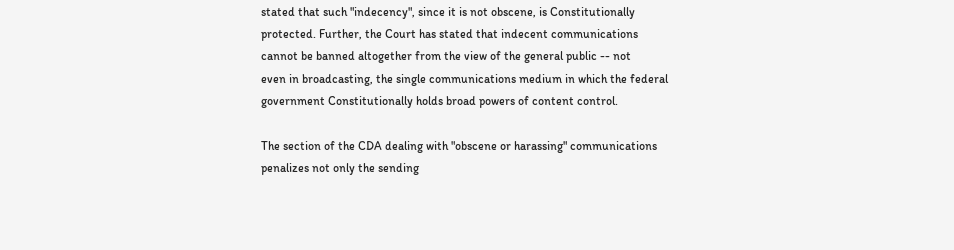stated that such "indecency", since it is not obscene, is Constitutionally
protected. Further, the Court has stated that indecent communications
cannot be banned altogether from the view of the general public -- not
even in broadcasting, the single communications medium in which the federal
government Constitutionally holds broad powers of content control.

The section of the CDA dealing with "obscene or harassing" communications
penalizes not only the sending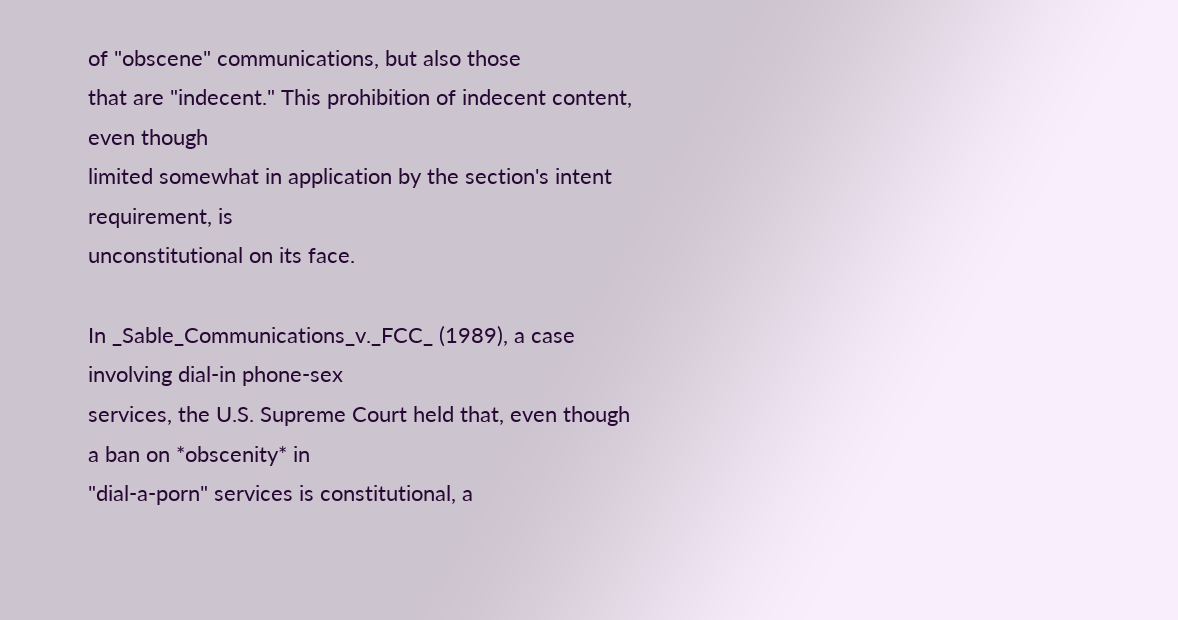of "obscene" communications, but also those
that are "indecent." This prohibition of indecent content, even though
limited somewhat in application by the section's intent requirement, is
unconstitutional on its face.

In _Sable_Communications_v._FCC_ (1989), a case involving dial-in phone-sex
services, the U.S. Supreme Court held that, even though a ban on *obscenity* in
"dial-a-porn" services is constitutional, a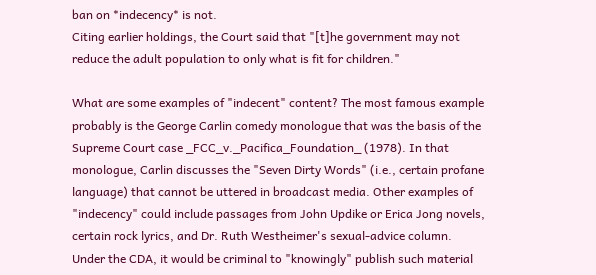ban on *indecency* is not.
Citing earlier holdings, the Court said that "[t]he government may not
reduce the adult population to only what is fit for children."

What are some examples of "indecent" content? The most famous example
probably is the George Carlin comedy monologue that was the basis of the
Supreme Court case _FCC_v._Pacifica_Foundation_ (1978). In that
monologue, Carlin discusses the "Seven Dirty Words" (i.e., certain profane
language) that cannot be uttered in broadcast media. Other examples of
"indecency" could include passages from John Updike or Erica Jong novels,
certain rock lyrics, and Dr. Ruth Westheimer's sexual-advice column.
Under the CDA, it would be criminal to "knowingly" publish such material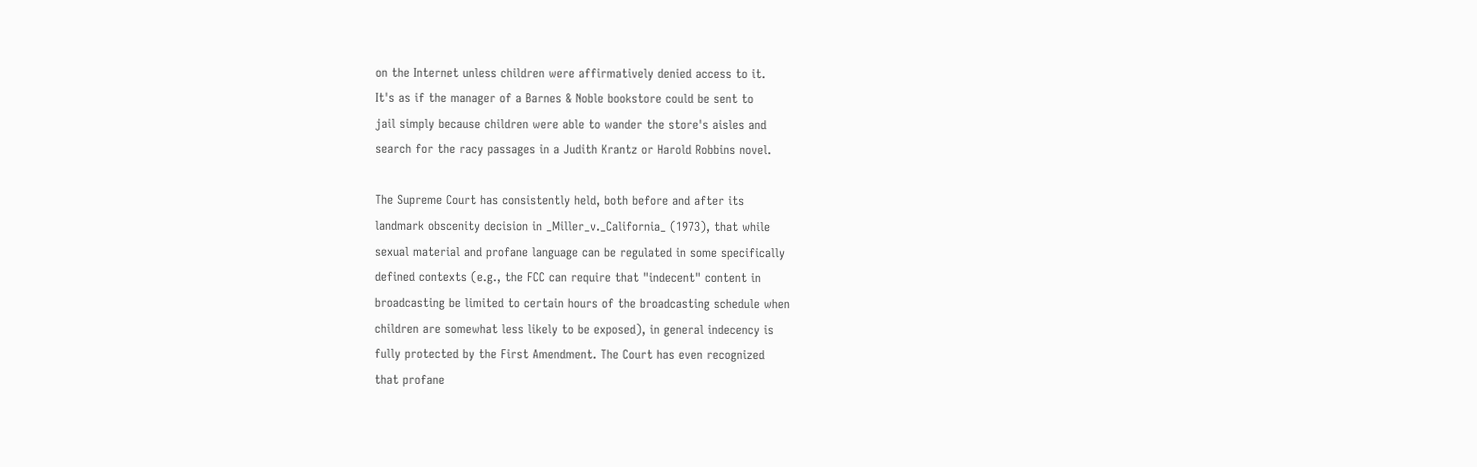on the Internet unless children were affirmatively denied access to it.
It's as if the manager of a Barnes & Noble bookstore could be sent to
jail simply because children were able to wander the store's aisles and
search for the racy passages in a Judith Krantz or Harold Robbins novel.

The Supreme Court has consistently held, both before and after its
landmark obscenity decision in _Miller_v._California_ (1973), that while
sexual material and profane language can be regulated in some specifically
defined contexts (e.g., the FCC can require that "indecent" content in
broadcasting be limited to certain hours of the broadcasting schedule when
children are somewhat less likely to be exposed), in general indecency is
fully protected by the First Amendment. The Court has even recognized
that profane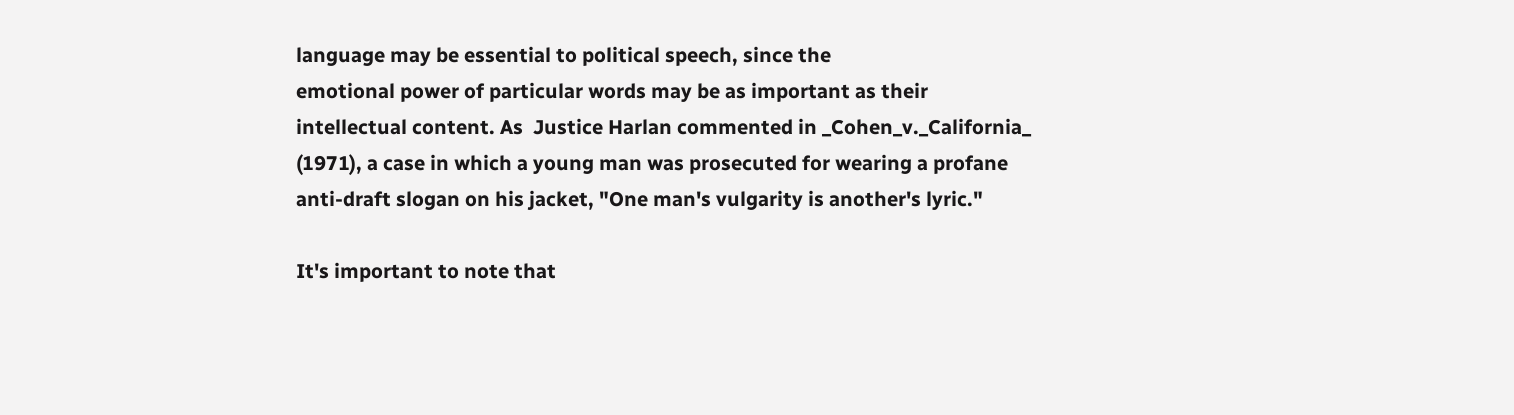language may be essential to political speech, since the
emotional power of particular words may be as important as their
intellectual content. As  Justice Harlan commented in _Cohen_v._California_
(1971), a case in which a young man was prosecuted for wearing a profane
anti-draft slogan on his jacket, "One man's vulgarity is another's lyric."

It's important to note that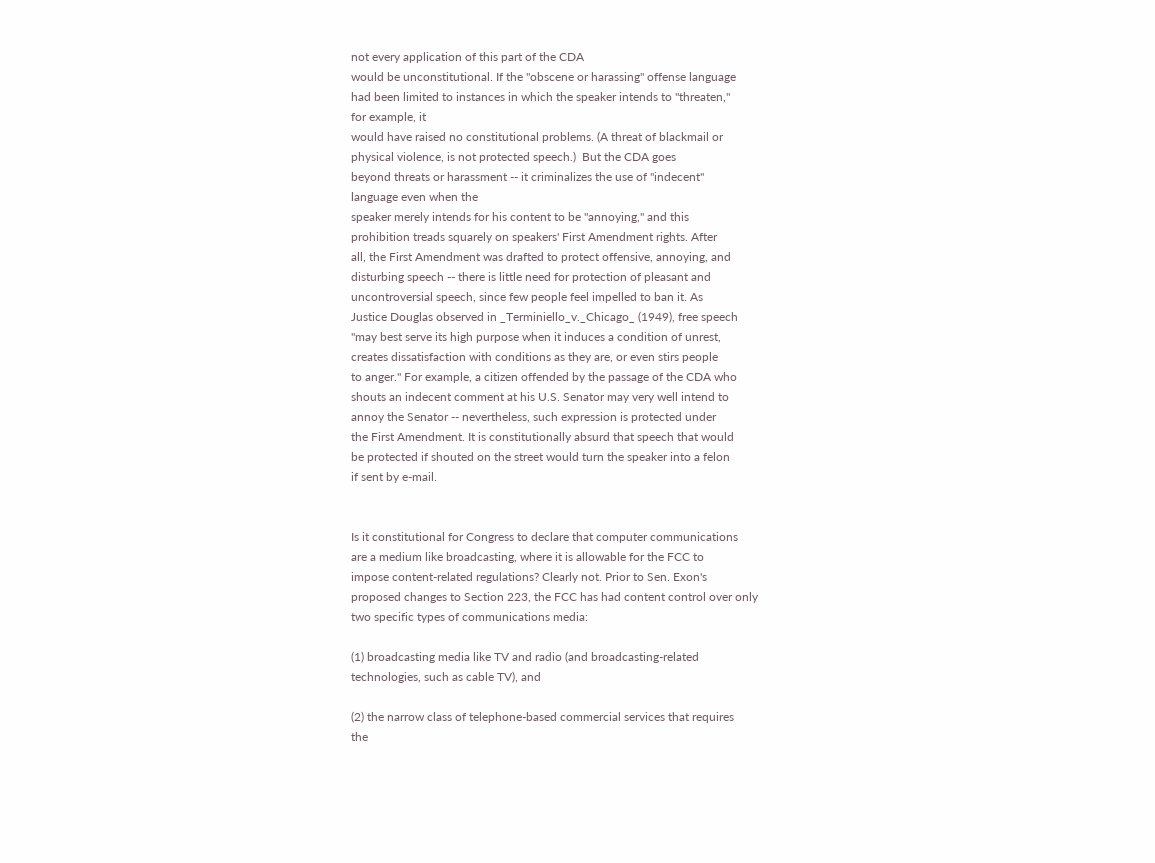not every application of this part of the CDA
would be unconstitutional. If the "obscene or harassing" offense language
had been limited to instances in which the speaker intends to "threaten,"
for example, it
would have raised no constitutional problems. (A threat of blackmail or
physical violence, is not protected speech.)  But the CDA goes
beyond threats or harassment -- it criminalizes the use of "indecent"
language even when the
speaker merely intends for his content to be "annoying," and this
prohibition treads squarely on speakers' First Amendment rights. After
all, the First Amendment was drafted to protect offensive, annoying, and
disturbing speech -- there is little need for protection of pleasant and
uncontroversial speech, since few people feel impelled to ban it. As
Justice Douglas observed in _Terminiello_v._Chicago_ (1949), free speech
"may best serve its high purpose when it induces a condition of unrest,
creates dissatisfaction with conditions as they are, or even stirs people
to anger." For example, a citizen offended by the passage of the CDA who
shouts an indecent comment at his U.S. Senator may very well intend to
annoy the Senator -- nevertheless, such expression is protected under
the First Amendment. It is constitutionally absurd that speech that would
be protected if shouted on the street would turn the speaker into a felon
if sent by e-mail.


Is it constitutional for Congress to declare that computer communications
are a medium like broadcasting, where it is allowable for the FCC to
impose content-related regulations? Clearly not. Prior to Sen. Exon's
proposed changes to Section 223, the FCC has had content control over only
two specific types of communications media:

(1) broadcasting media like TV and radio (and broadcasting-related
technologies, such as cable TV), and

(2) the narrow class of telephone-based commercial services that requires
the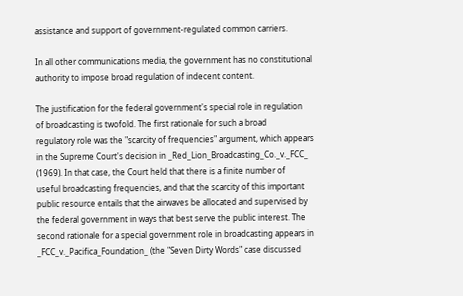assistance and support of government-regulated common carriers.

In all other communications media, the government has no constitutional
authority to impose broad regulation of indecent content.

The justification for the federal government's special role in regulation
of broadcasting is twofold. The first rationale for such a broad
regulatory role was the "scarcity of frequencies" argument, which appears
in the Supreme Court's decision in _Red_Lion_Broadcasting_Co._v._FCC_
(1969). In that case, the Court held that there is a finite number of
useful broadcasting frequencies, and that the scarcity of this important
public resource entails that the airwaves be allocated and supervised by
the federal government in ways that best serve the public interest. The
second rationale for a special government role in broadcasting appears in
_FCC_v._Pacifica_Foundation_ (the "Seven Dirty Words" case discussed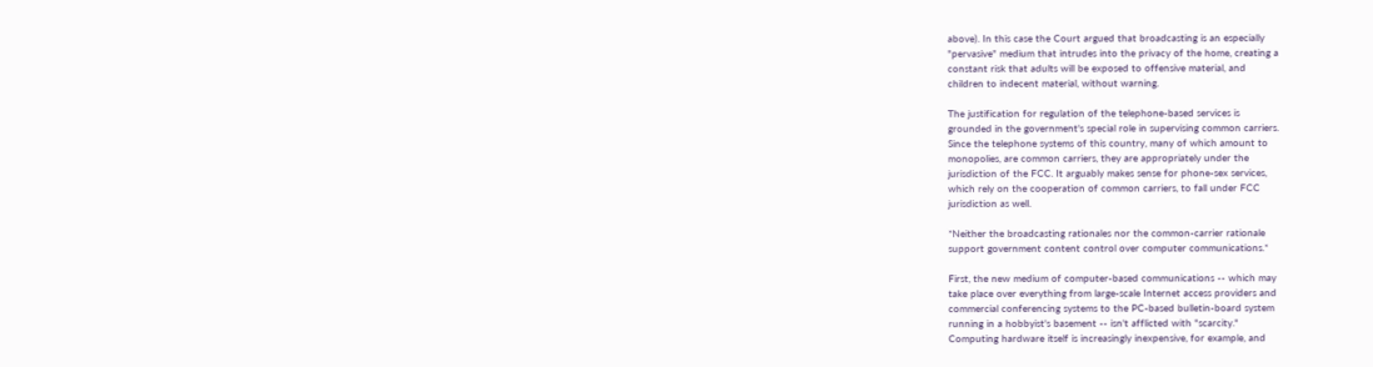above). In this case the Court argued that broadcasting is an especially
"pervasive" medium that intrudes into the privacy of the home, creating a
constant risk that adults will be exposed to offensive material, and
children to indecent material, without warning.

The justification for regulation of the telephone-based services is
grounded in the government's special role in supervising common carriers.
Since the telephone systems of this country, many of which amount to
monopolies, are common carriers, they are appropriately under the
jurisdiction of the FCC. It arguably makes sense for phone-sex services,
which rely on the cooperation of common carriers, to fall under FCC
jurisdiction as well.

*Neither the broadcasting rationales nor the common-carrier rationale
support government content control over computer communications.*

First, the new medium of computer-based communications -- which may
take place over everything from large-scale Internet access providers and
commercial conferencing systems to the PC-based bulletin-board system
running in a hobbyist's basement -- isn't afflicted with "scarcity."
Computing hardware itself is increasingly inexpensive, for example, and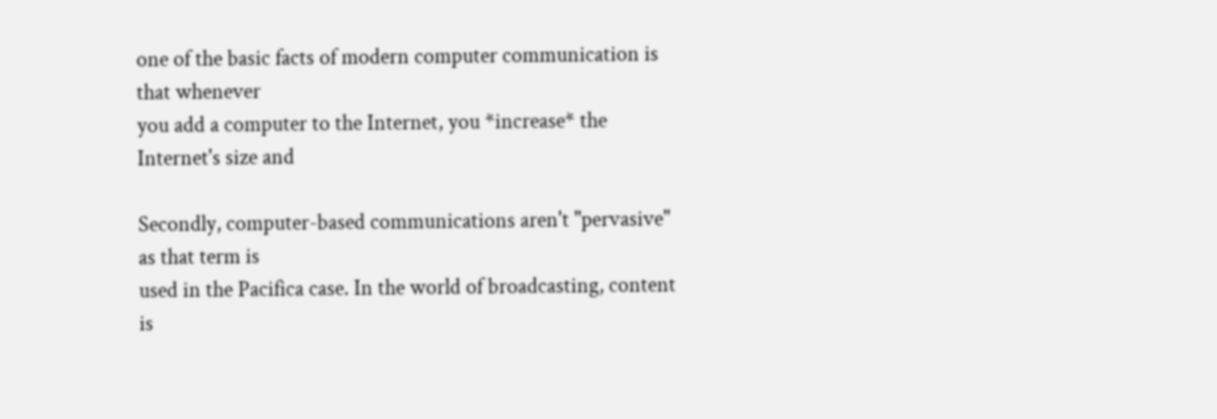one of the basic facts of modern computer communication is that whenever
you add a computer to the Internet, you *increase* the Internet's size and

Secondly, computer-based communications aren't "pervasive" as that term is
used in the Pacifica case. In the world of broadcasting, content is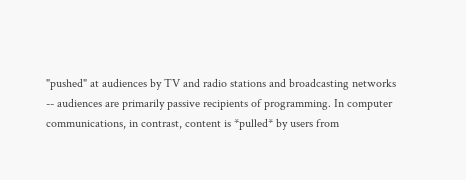"pushed" at audiences by TV and radio stations and broadcasting networks
-- audiences are primarily passive recipients of programming. In computer
communications, in contrast, content is *pulled* by users from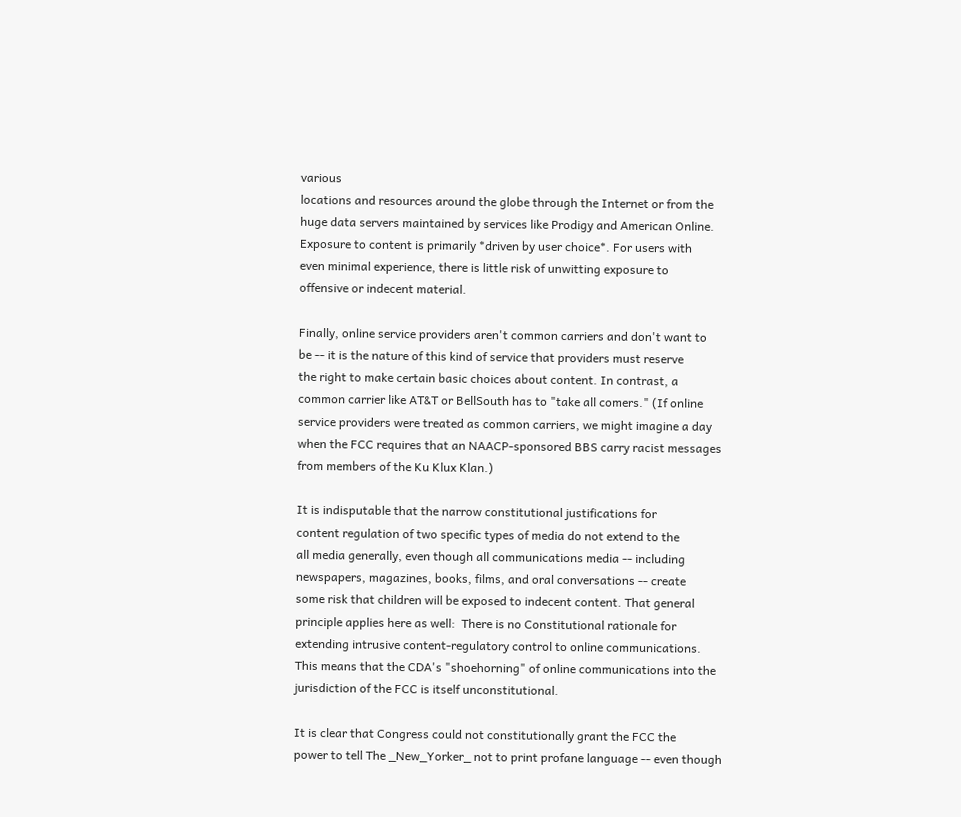various
locations and resources around the globe through the Internet or from the
huge data servers maintained by services like Prodigy and American Online.
Exposure to content is primarily *driven by user choice*. For users with
even minimal experience, there is little risk of unwitting exposure to
offensive or indecent material.

Finally, online service providers aren't common carriers and don't want to
be -- it is the nature of this kind of service that providers must reserve
the right to make certain basic choices about content. In contrast, a
common carrier like AT&T or BellSouth has to "take all comers." (If online
service providers were treated as common carriers, we might imagine a day
when the FCC requires that an NAACP-sponsored BBS carry racist messages
from members of the Ku Klux Klan.)

It is indisputable that the narrow constitutional justifications for
content regulation of two specific types of media do not extend to the
all media generally, even though all communications media -- including
newspapers, magazines, books, films, and oral conversations -- create
some risk that children will be exposed to indecent content. That general
principle applies here as well:  There is no Constitutional rationale for
extending intrusive content-regulatory control to online communications.
This means that the CDA's "shoehorning" of online communications into the
jurisdiction of the FCC is itself unconstitutional.

It is clear that Congress could not constitutionally grant the FCC the
power to tell The _New_Yorker_ not to print profane language -- even though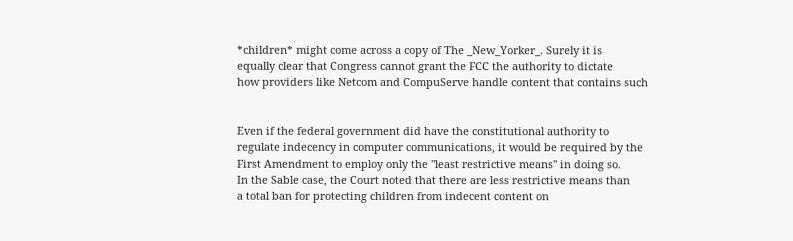*children* might come across a copy of The _New_Yorker_. Surely it is
equally clear that Congress cannot grant the FCC the authority to dictate
how providers like Netcom and CompuServe handle content that contains such


Even if the federal government did have the constitutional authority to
regulate indecency in computer communications, it would be required by the
First Amendment to employ only the "least restrictive means" in doing so.
In the Sable case, the Court noted that there are less restrictive means than
a total ban for protecting children from indecent content on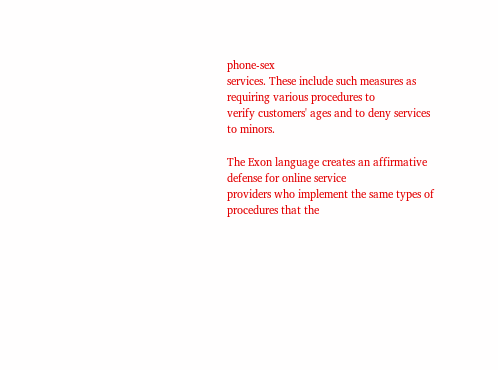phone-sex
services. These include such measures as requiring various procedures to
verify customers' ages and to deny services to minors.

The Exon language creates an affirmative defense for online service
providers who implement the same types of procedures that the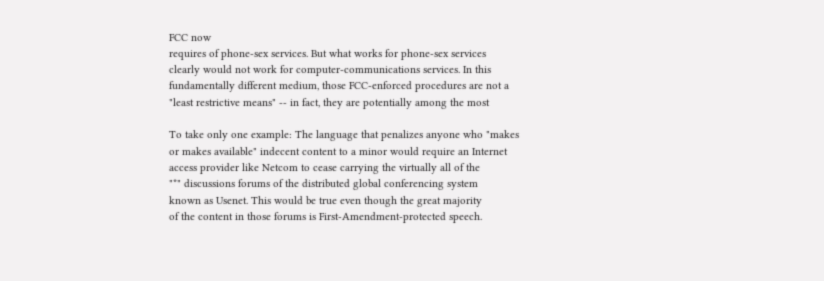FCC now
requires of phone-sex services. But what works for phone-sex services
clearly would not work for computer-communications services. In this
fundamentally different medium, those FCC-enforced procedures are not a
"least restrictive means" -- in fact, they are potentially among the most

To take only one example: The language that penalizes anyone who "makes
or makes available" indecent content to a minor would require an Internet
access provider like Netcom to cease carrying the virtually all of the
"*" discussions forums of the distributed global conferencing system
known as Usenet. This would be true even though the great majority
of the content in those forums is First-Amendment-protected speech.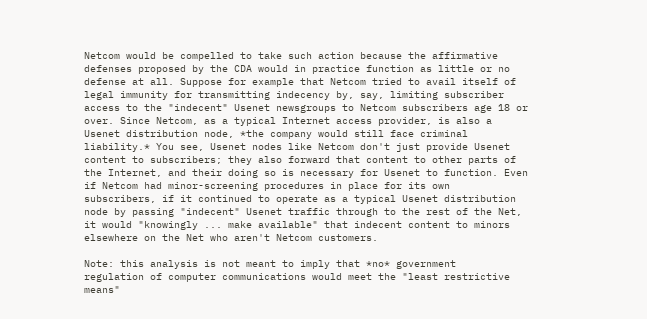Netcom would be compelled to take such action because the affirmative
defenses proposed by the CDA would in practice function as little or no
defense at all. Suppose for example that Netcom tried to avail itself of
legal immunity for transmitting indecency by, say, limiting subscriber
access to the "indecent" Usenet newsgroups to Netcom subscribers age 18 or
over. Since Netcom, as a typical Internet access provider, is also a
Usenet distribution node, *the company would still face criminal
liability.* You see, Usenet nodes like Netcom don't just provide Usenet
content to subscribers; they also forward that content to other parts of
the Internet, and their doing so is necessary for Usenet to function. Even
if Netcom had minor-screening procedures in place for its own
subscribers, if it continued to operate as a typical Usenet distribution
node by passing "indecent" Usenet traffic through to the rest of the Net,
it would "knowingly ... make available" that indecent content to minors
elsewhere on the Net who aren't Netcom customers.

Note: this analysis is not meant to imply that *no* government
regulation of computer communications would meet the "least restrictive
means"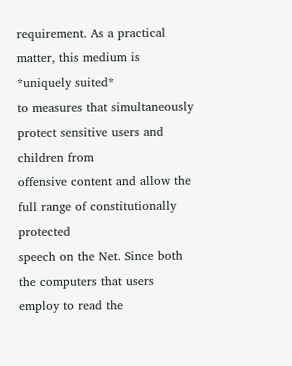requirement. As a practical matter, this medium is *uniquely suited*
to measures that simultaneously protect sensitive users and children from
offensive content and allow the full range of constitutionally protected
speech on the Net. Since both the computers that users employ to read the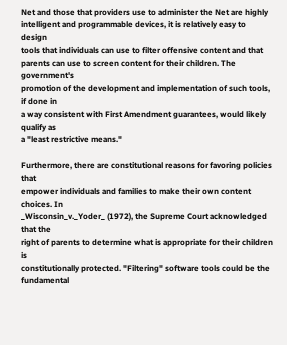Net and those that providers use to administer the Net are highly
intelligent and programmable devices, it is relatively easy to design
tools that individuals can use to filter offensive content and that
parents can use to screen content for their children. The government's
promotion of the development and implementation of such tools, if done in
a way consistent with First Amendment guarantees, would likely qualify as
a "least restrictive means."

Furthermore, there are constitutional reasons for favoring policies that
empower individuals and families to make their own content choices. In
_Wisconsin_v._Yoder_ (1972), the Supreme Court acknowledged that the
right of parents to determine what is appropriate for their children is
constitutionally protected. "Filtering" software tools could be the
fundamental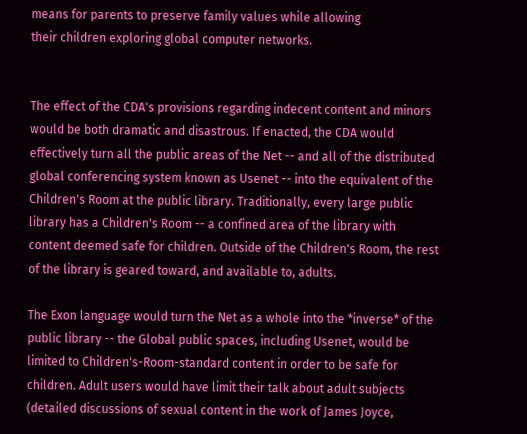means for parents to preserve family values while allowing
their children exploring global computer networks.


The effect of the CDA's provisions regarding indecent content and minors
would be both dramatic and disastrous. If enacted, the CDA would
effectively turn all the public areas of the Net -- and all of the distributed
global conferencing system known as Usenet -- into the equivalent of the
Children's Room at the public library. Traditionally, every large public
library has a Children's Room -- a confined area of the library with
content deemed safe for children. Outside of the Children's Room, the rest
of the library is geared toward, and available to, adults.

The Exon language would turn the Net as a whole into the *inverse* of the
public library -- the Global public spaces, including Usenet, would be
limited to Children's-Room-standard content in order to be safe for
children. Adult users would have limit their talk about adult subjects
(detailed discussions of sexual content in the work of James Joyce,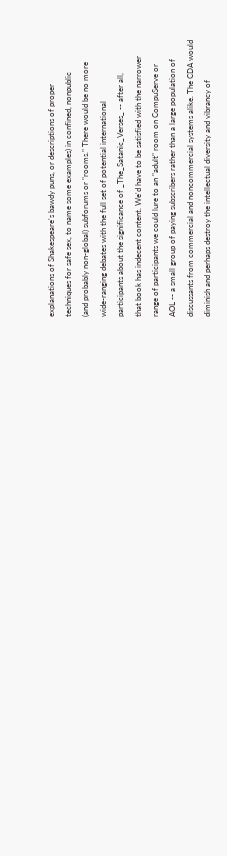explanations of Shakespeare's bawdy puns, or descriptions of proper
techniques for safe sex, to name some examples) in confined, nonpublic
(and probably non-global) subforums or "rooms." There would be no more
wide-ranging debates with the full set of potential international
participants about the significance of _The_Satanic_Verses_ -- after all,
that book has indecent content. We'd have to be satisfied with the narrower
range of participants we could lure to an "adult" room on CompuServe or
AOL -- a small group of paying subscribers rather than a large population of
discussants from commercial and noncommercial systems alike. The CDA would
diminish and perhaps destroy the intellectual diversity and vibrancy of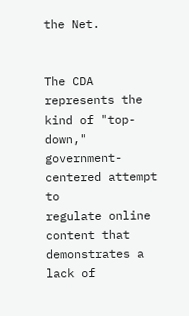the Net.


The CDA represents the kind of "top-down," government-centered attempt to
regulate online content that demonstrates a lack of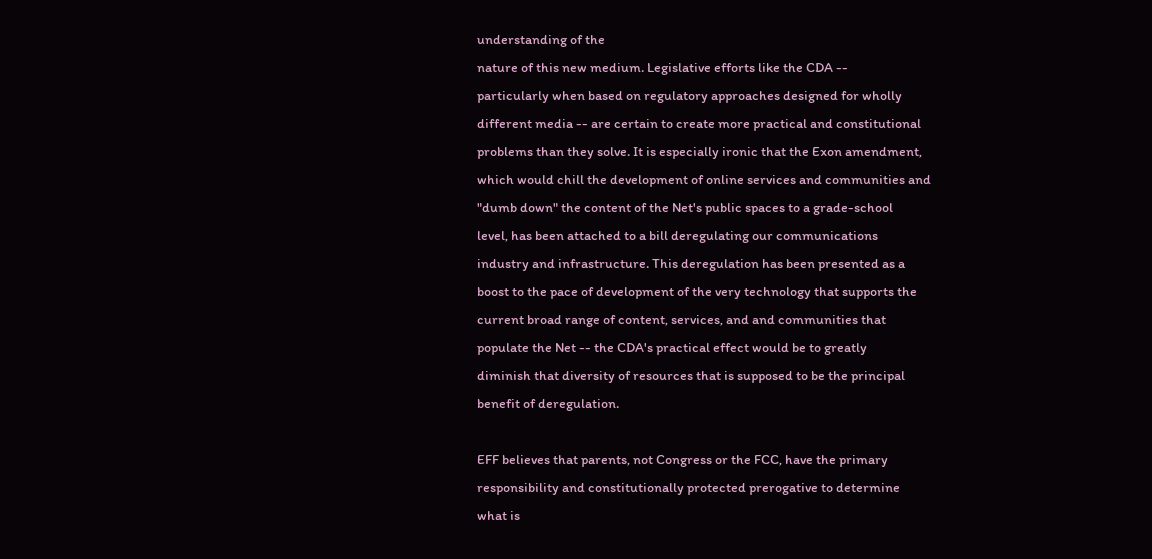understanding of the
nature of this new medium. Legislative efforts like the CDA --
particularly when based on regulatory approaches designed for wholly
different media -- are certain to create more practical and constitutional
problems than they solve. It is especially ironic that the Exon amendment,
which would chill the development of online services and communities and
"dumb down" the content of the Net's public spaces to a grade-school
level, has been attached to a bill deregulating our communications
industry and infrastructure. This deregulation has been presented as a
boost to the pace of development of the very technology that supports the
current broad range of content, services, and and communities that
populate the Net -- the CDA's practical effect would be to greatly
diminish that diversity of resources that is supposed to be the principal
benefit of deregulation.

EFF believes that parents, not Congress or the FCC, have the primary
responsibility and constitutionally protected prerogative to determine
what is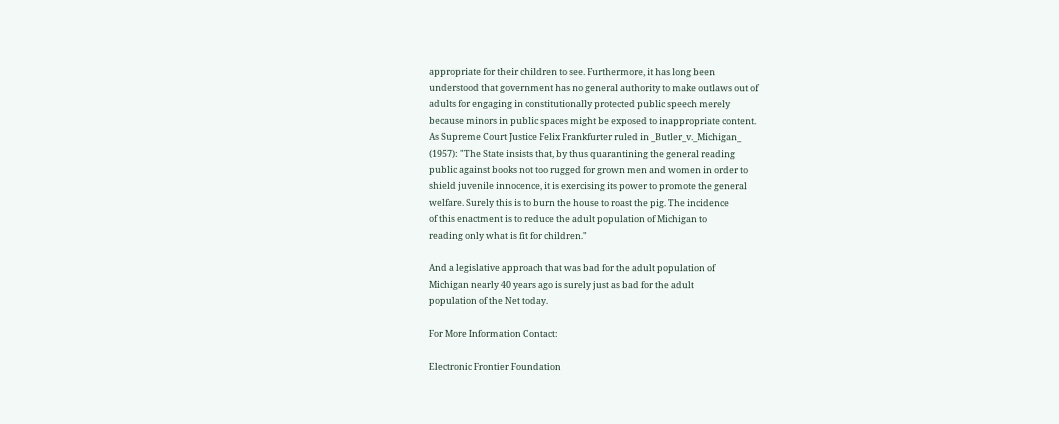appropriate for their children to see. Furthermore, it has long been
understood that government has no general authority to make outlaws out of
adults for engaging in constitutionally protected public speech merely
because minors in public spaces might be exposed to inappropriate content.
As Supreme Court Justice Felix Frankfurter ruled in _Butler_v._Michigan_
(1957): "The State insists that, by thus quarantining the general reading
public against books not too rugged for grown men and women in order to
shield juvenile innocence, it is exercising its power to promote the general
welfare. Surely this is to burn the house to roast the pig. The incidence
of this enactment is to reduce the adult population of Michigan to
reading only what is fit for children."

And a legislative approach that was bad for the adult population of
Michigan nearly 40 years ago is surely just as bad for the adult
population of the Net today.

For More Information Contact:

Electronic Frontier Foundation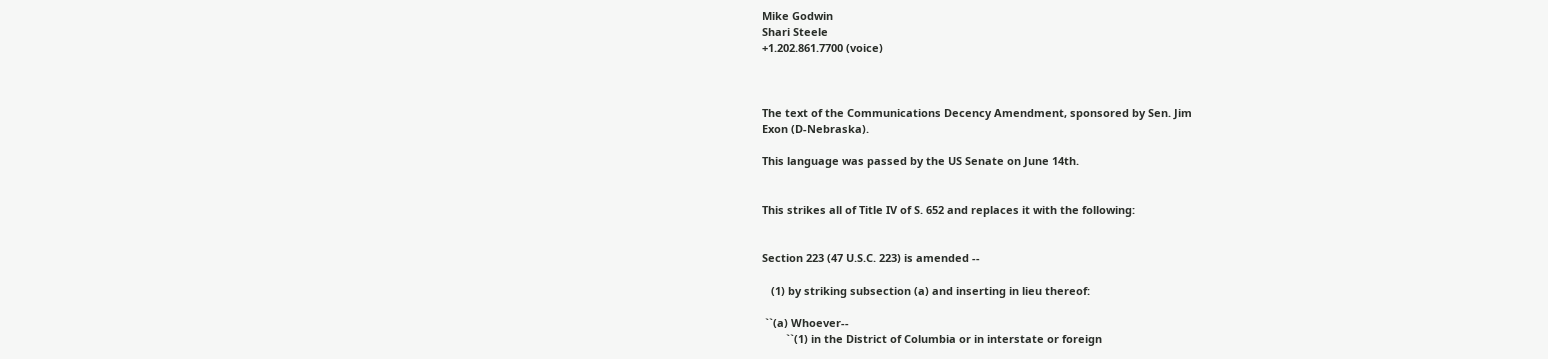Mike Godwin
Shari Steele
+1.202.861.7700 (voice)



The text of the Communications Decency Amendment, sponsored by Sen. Jim
Exon (D-Nebraska).

This language was passed by the US Senate on June 14th.


This strikes all of Title IV of S. 652 and replaces it with the following:


Section 223 (47 U.S.C. 223) is amended --

   (1) by striking subsection (a) and inserting in lieu thereof:

 ``(a) Whoever--
        ``(1) in the District of Columbia or in interstate or foreign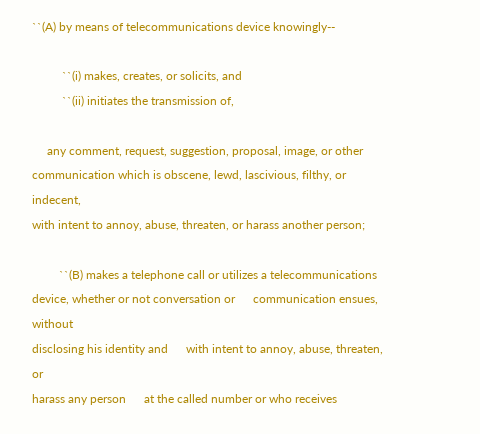``(A) by means of telecommunications device knowingly--

          ``(i) makes, creates, or solicits, and
          ``(ii) initiates the transmission of,

     any comment, request, suggestion, proposal, image, or other
communication which is obscene, lewd, lascivious, filthy, or indecent,
with intent to annoy, abuse, threaten, or harass another person;

         ``(B) makes a telephone call or utilizes a telecommunications
device, whether or not conversation or      communication ensues, without
disclosing his identity and      with intent to annoy, abuse, threaten, or
harass any person      at the called number or who receives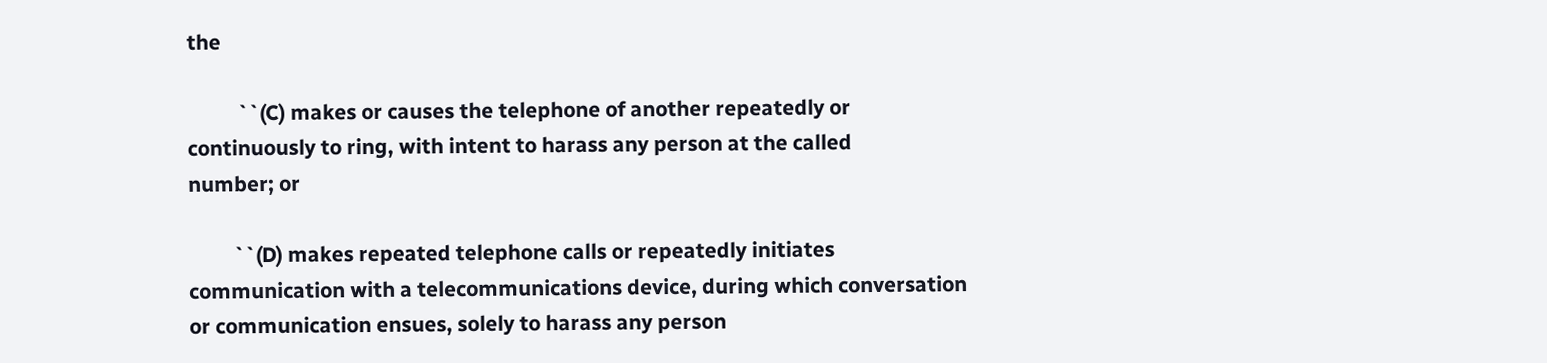the

          ``(C) makes or causes the telephone of another repeatedly or
continuously to ring, with intent to harass any person at the called
number; or

         ``(D) makes repeated telephone calls or repeatedly initiates
communication with a telecommunications device, during which conversation
or communication ensues, solely to harass any person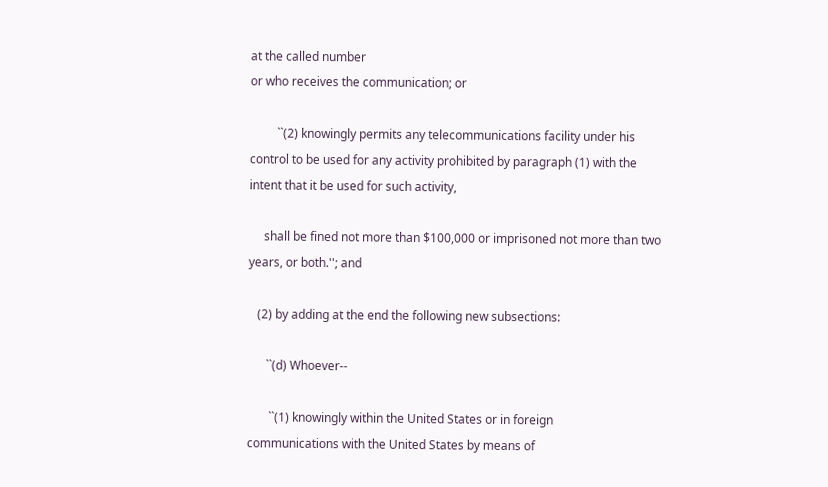at the called number
or who receives the communication; or

         ``(2) knowingly permits any telecommunications facility under his
control to be used for any activity prohibited by paragraph (1) with the
intent that it be used for such activity,

     shall be fined not more than $100,000 or imprisoned not more than two
years, or both.''; and

   (2) by adding at the end the following new subsections:

      ``(d) Whoever--

       ``(1) knowingly within the United States or in foreign
communications with the United States by means of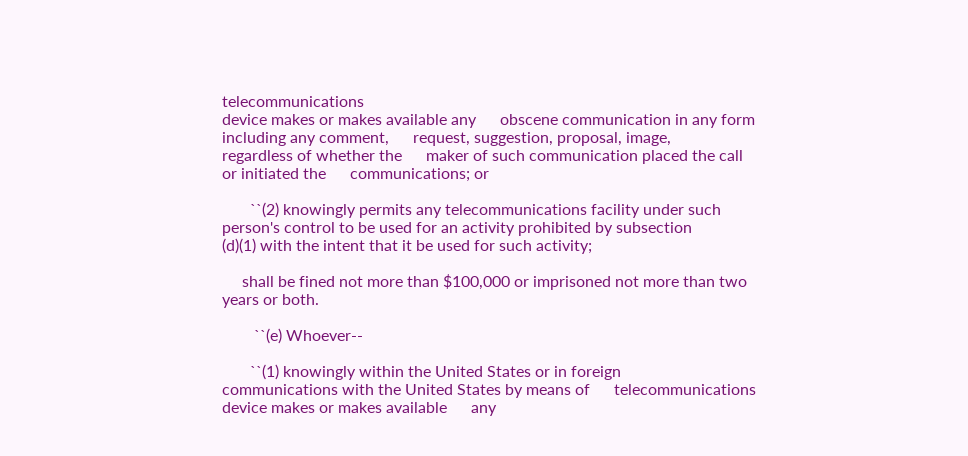telecommunications
device makes or makes available any      obscene communication in any form
including any comment,      request, suggestion, proposal, image,
regardless of whether the      maker of such communication placed the call
or initiated the      communications; or

       ``(2) knowingly permits any telecommunications facility under such
person's control to be used for an activity prohibited by subsection
(d)(1) with the intent that it be used for such activity;

     shall be fined not more than $100,000 or imprisoned not more than two
years or both.

        ``(e) Whoever--

       ``(1) knowingly within the United States or in foreign
communications with the United States by means of      telecommunications
device makes or makes available      any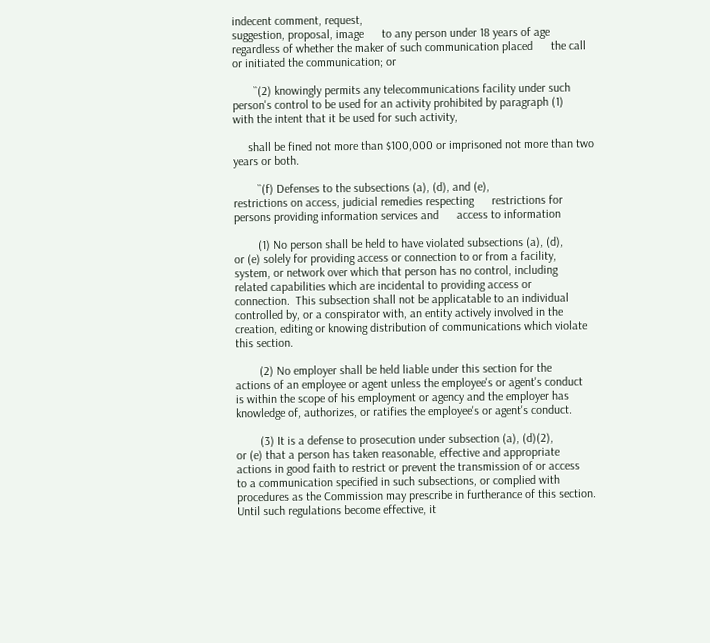indecent comment, request,
suggestion, proposal, image      to any person under 18 years of age
regardless of whether the maker of such communication placed      the call
or initiated the communication; or

       ``(2) knowingly permits any telecommunications facility under such
person's control to be used for an activity prohibited by paragraph (1)
with the intent that it be used for such activity,

     shall be fined not more than $100,000 or imprisoned not more than two
years or both.

        ``(f) Defenses to the subsections (a), (d), and (e),
restrictions on access, judicial remedies respecting      restrictions for
persons providing information services and      access to information

        (1) No person shall be held to have violated subsections (a), (d),
or (e) solely for providing access or connection to or from a facility,
system, or network over which that person has no control, including
related capabilities which are incidental to providing access or
connection.  This subsection shall not be applicatable to an individual
controlled by, or a conspirator with, an entity actively involved in the
creation, editing or knowing distribution of communications which violate
this section.

        (2) No employer shall be held liable under this section for the
actions of an employee or agent unless the employee's or agent's conduct
is within the scope of his employment or agency and the employer has
knowledge of, authorizes, or ratifies the employee's or agent's conduct.

        (3) It is a defense to prosecution under subsection (a), (d)(2),
or (e) that a person has taken reasonable, effective and appropriate
actions in good faith to restrict or prevent the transmission of or access
to a communication specified in such subsections, or complied with
procedures as the Commission may prescribe in furtherance of this section.
Until such regulations become effective, it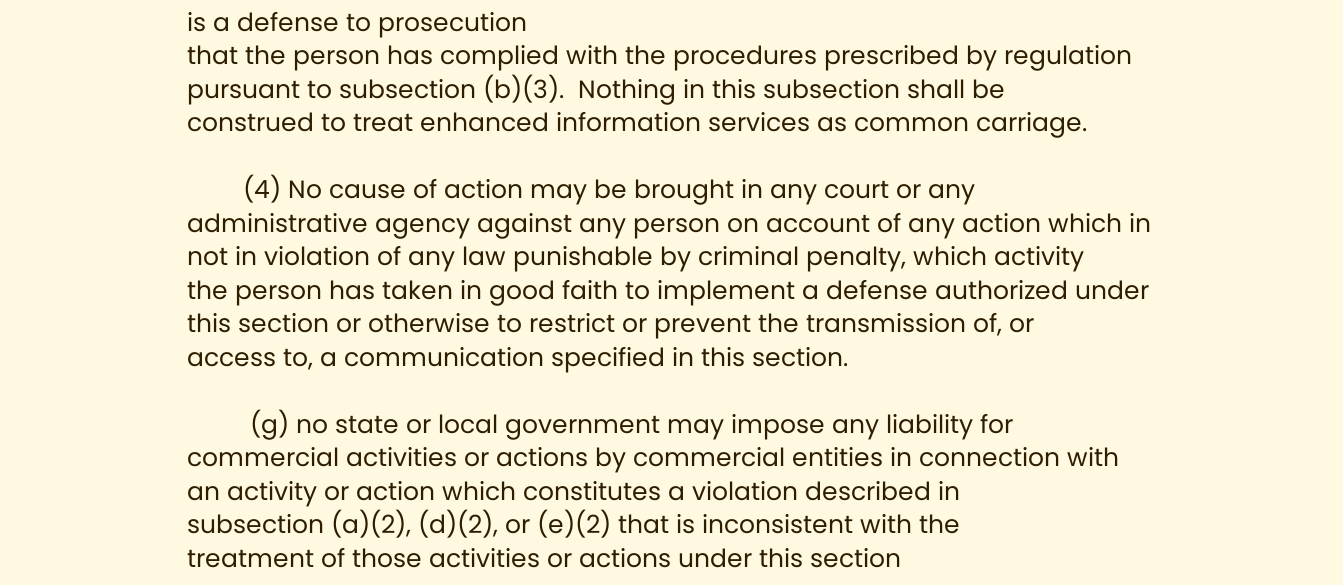is a defense to prosecution
that the person has complied with the procedures prescribed by regulation
pursuant to subsection (b)(3).  Nothing in this subsection shall be
construed to treat enhanced information services as common carriage.

        (4) No cause of action may be brought in any court or any
administrative agency against any person on account of any action which in
not in violation of any law punishable by criminal penalty, which activity
the person has taken in good faith to implement a defense authorized under
this section or otherwise to restrict or prevent the transmission of, or
access to, a communication specified in this section.

         (g) no state or local government may impose any liability for
commercial activities or actions by commercial entities in connection with
an activity or action which constitutes a violation described in
subsection (a)(2), (d)(2), or (e)(2) that is inconsistent with the
treatment of those activities or actions under this section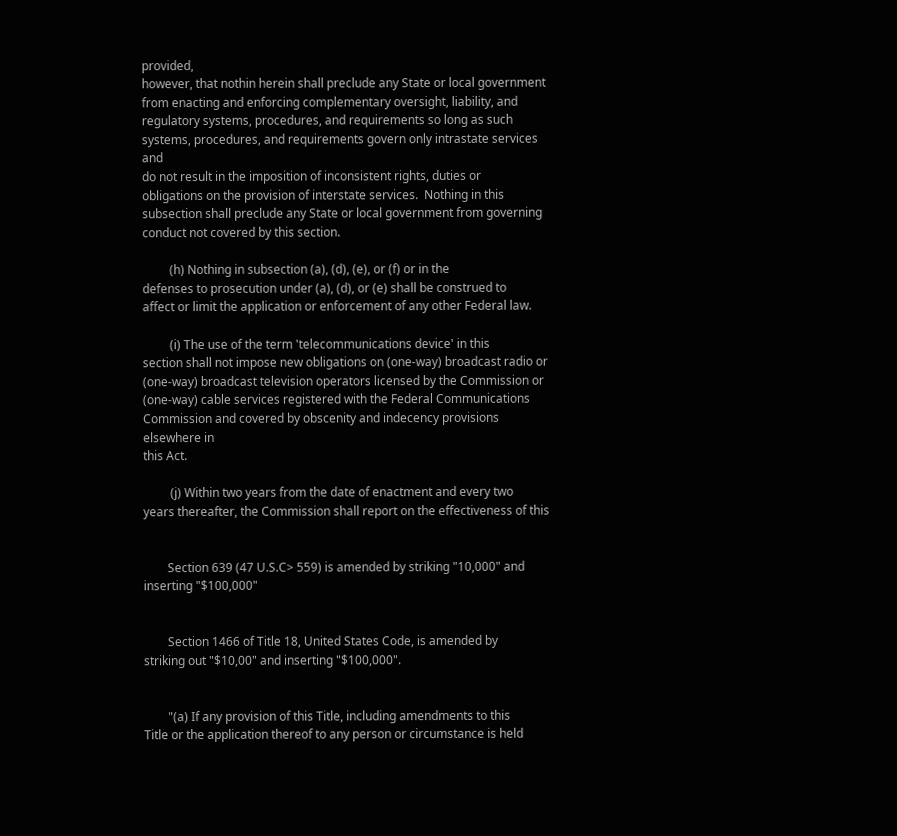provided,
however, that nothin herein shall preclude any State or local government
from enacting and enforcing complementary oversight, liability, and
regulatory systems, procedures, and requirements so long as such
systems, procedures, and requirements govern only intrastate services and
do not result in the imposition of inconsistent rights, duties or
obligations on the provision of interstate services.  Nothing in this
subsection shall preclude any State or local government from governing
conduct not covered by this section.

         (h) Nothing in subsection (a), (d), (e), or (f) or in the
defenses to prosecution under (a), (d), or (e) shall be construed to
affect or limit the application or enforcement of any other Federal law.

         (i) The use of the term 'telecommunications device' in this
section shall not impose new obligations on (one-way) broadcast radio or
(one-way) broadcast television operators licensed by the Commission or
(one-way) cable services registered with the Federal Communications
Commission and covered by obscenity and indecency provisions elsewhere in
this Act.

         (j) Within two years from the date of enactment and every two
years thereafter, the Commission shall report on the effectiveness of this


        Section 639 (47 U.S.C> 559) is amended by striking "10,000" and
inserting "$100,000"


        Section 1466 of Title 18, United States Code, is amended by
striking out "$10,00" and inserting "$100,000".


        "(a) If any provision of this Title, including amendments to this
Title or the application thereof to any person or circumstance is held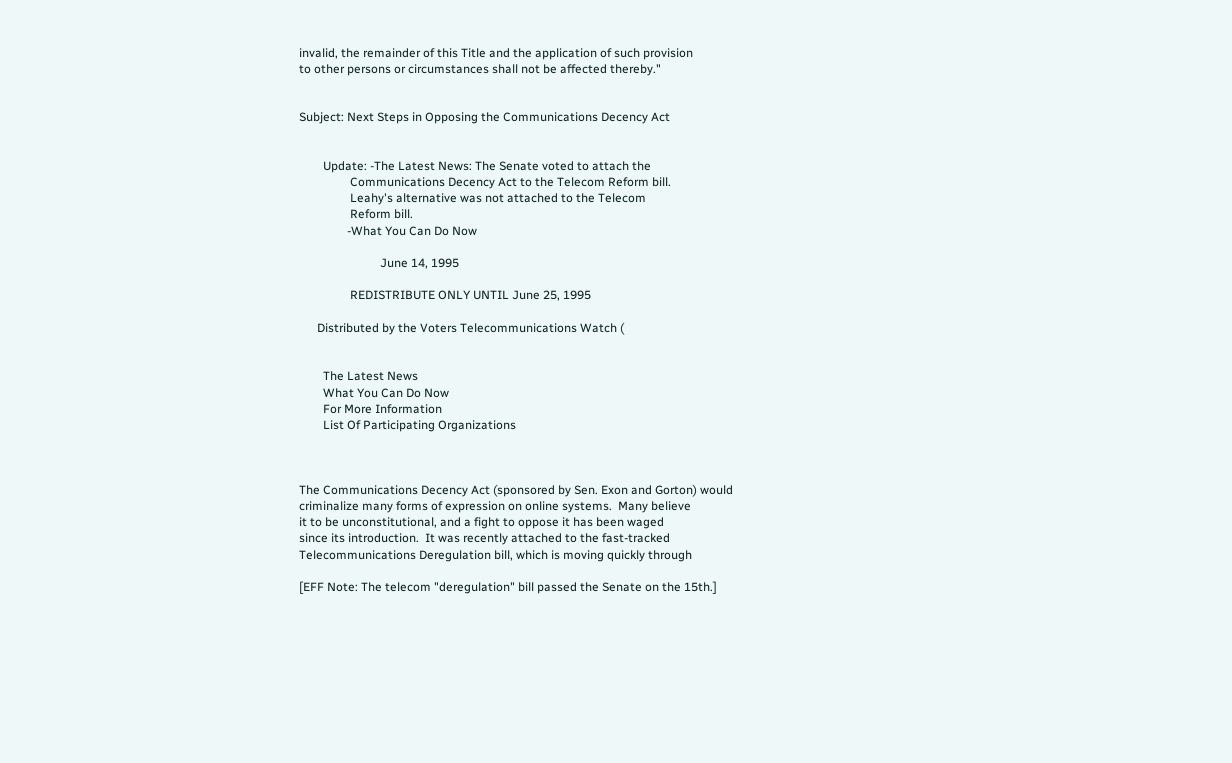invalid, the remainder of this Title and the application of such provision
to other persons or circumstances shall not be affected thereby."


Subject: Next Steps in Opposing the Communications Decency Act


        Update: -The Latest News: The Senate voted to attach the
                 Communications Decency Act to the Telecom Reform bill.
                 Leahy's alternative was not attached to the Telecom
                 Reform bill.
                -What You Can Do Now

                           June 14, 1995

                 REDISTRIBUTE ONLY UNTIL June 25, 1995

      Distributed by the Voters Telecommunications Watch (


        The Latest News
        What You Can Do Now
        For More Information
        List Of Participating Organizations



The Communications Decency Act (sponsored by Sen. Exon and Gorton) would
criminalize many forms of expression on online systems.  Many believe
it to be unconstitutional, and a fight to oppose it has been waged
since its introduction.  It was recently attached to the fast-tracked
Telecommunications Deregulation bill, which is moving quickly through

[EFF Note: The telecom "deregulation" bill passed the Senate on the 15th.]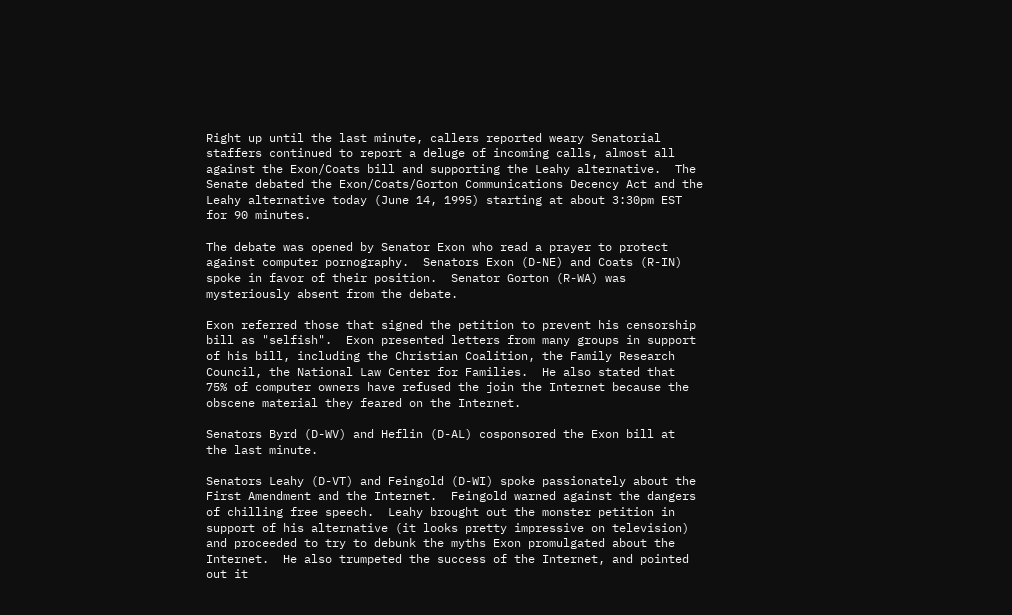Right up until the last minute, callers reported weary Senatorial
staffers continued to report a deluge of incoming calls, almost all
against the Exon/Coats bill and supporting the Leahy alternative.  The
Senate debated the Exon/Coats/Gorton Communications Decency Act and the
Leahy alternative today (June 14, 1995) starting at about 3:30pm EST
for 90 minutes.

The debate was opened by Senator Exon who read a prayer to protect
against computer pornography.  Senators Exon (D-NE) and Coats (R-IN)
spoke in favor of their position.  Senator Gorton (R-WA) was
mysteriously absent from the debate.

Exon referred those that signed the petition to prevent his censorship
bill as "selfish".  Exon presented letters from many groups in support
of his bill, including the Christian Coalition, the Family Research
Council, the National Law Center for Families.  He also stated that
75% of computer owners have refused the join the Internet because the
obscene material they feared on the Internet.

Senators Byrd (D-WV) and Heflin (D-AL) cosponsored the Exon bill at
the last minute.

Senators Leahy (D-VT) and Feingold (D-WI) spoke passionately about the
First Amendment and the Internet.  Feingold warned against the dangers
of chilling free speech.  Leahy brought out the monster petition in
support of his alternative (it looks pretty impressive on television)
and proceeded to try to debunk the myths Exon promulgated about the
Internet.  He also trumpeted the success of the Internet, and pointed
out it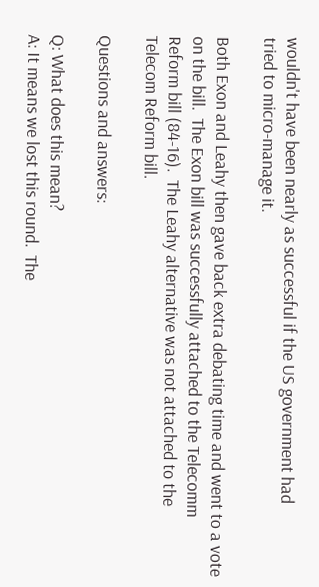wouldn't have been nearly as successful if the US government had
tried to micro-manage it.

Both Exon and Leahy then gave back extra debating time and went to a vote
on the bill.  The Exon bill was successfully attached to the Telecomm
Reform bill (84-16).  The Leahy alternative was not attached to the
Telecom Reform bill.

Questions and answers:

Q: What does this mean?
A: It means we lost this round.  The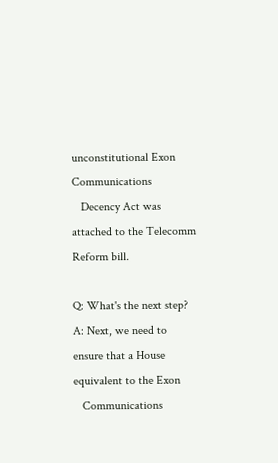unconstitutional Exon Communications
   Decency Act was attached to the Telecomm Reform bill.

Q: What's the next step?
A: Next, we need to ensure that a House equivalent to the Exon
   Communications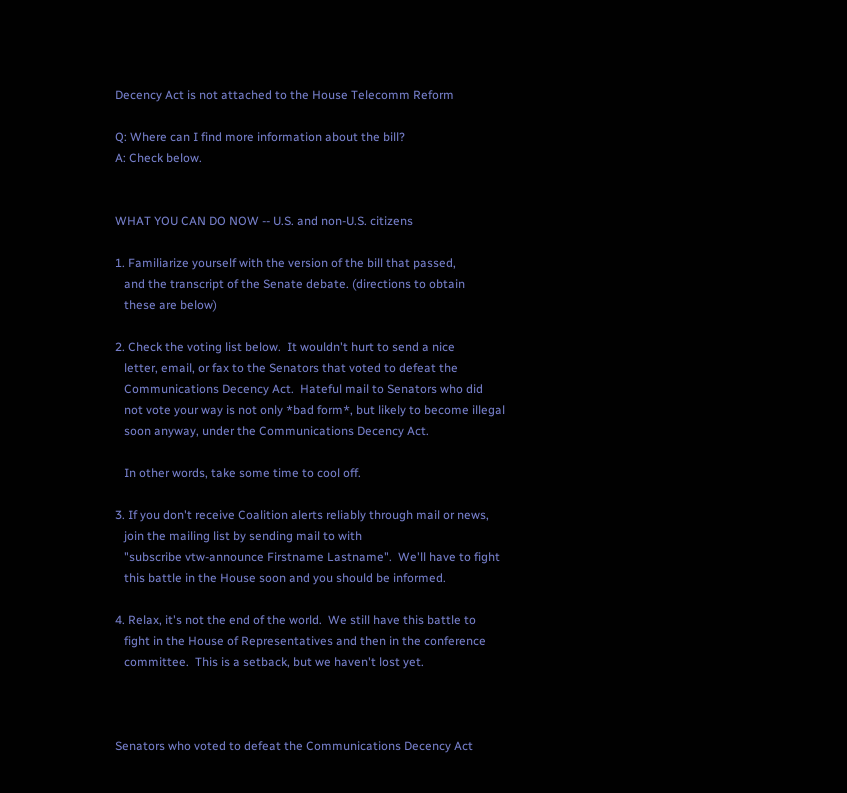Decency Act is not attached to the House Telecomm Reform

Q: Where can I find more information about the bill?
A: Check below.


WHAT YOU CAN DO NOW -- U.S. and non-U.S. citizens

1. Familiarize yourself with the version of the bill that passed,
   and the transcript of the Senate debate. (directions to obtain
   these are below)

2. Check the voting list below.  It wouldn't hurt to send a nice
   letter, email, or fax to the Senators that voted to defeat the
   Communications Decency Act.  Hateful mail to Senators who did
   not vote your way is not only *bad form*, but likely to become illegal
   soon anyway, under the Communications Decency Act.

   In other words, take some time to cool off.

3. If you don't receive Coalition alerts reliably through mail or news,
   join the mailing list by sending mail to with
   "subscribe vtw-announce Firstname Lastname".  We'll have to fight
   this battle in the House soon and you should be informed.

4. Relax, it's not the end of the world.  We still have this battle to
   fight in the House of Representatives and then in the conference
   committee.  This is a setback, but we haven't lost yet.



Senators who voted to defeat the Communications Decency Act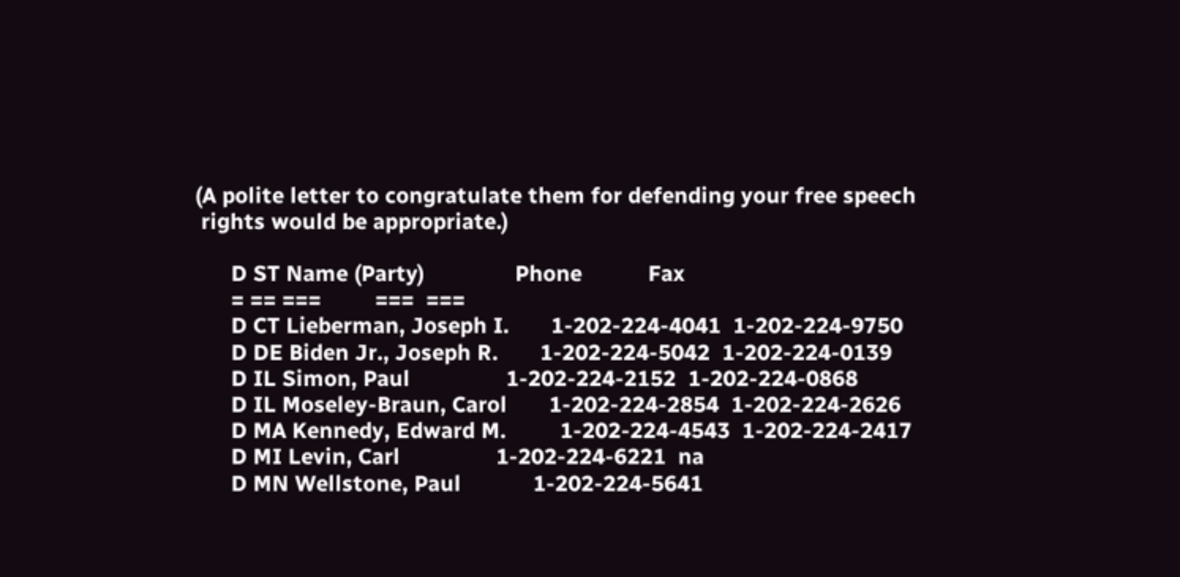(A polite letter to congratulate them for defending your free speech
 rights would be appropriate.)

      D ST Name (Party)               Phone           Fax
      = == ===         ===  ===
      D CT Lieberman, Joseph I.       1-202-224-4041  1-202-224-9750
      D DE Biden Jr., Joseph R.       1-202-224-5042  1-202-224-0139
      D IL Simon, Paul                1-202-224-2152  1-202-224-0868
      D IL Moseley-Braun, Carol       1-202-224-2854  1-202-224-2626
      D MA Kennedy, Edward M.         1-202-224-4543  1-202-224-2417
      D MI Levin, Carl                1-202-224-6221  na
      D MN Wellstone, Paul            1-202-224-5641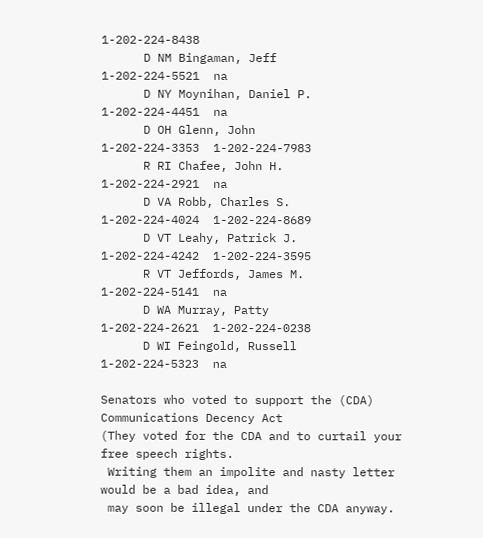1-202-224-8438
      D NM Bingaman, Jeff             1-202-224-5521  na
      D NY Moynihan, Daniel P.        1-202-224-4451  na
      D OH Glenn, John                1-202-224-3353  1-202-224-7983
      R RI Chafee, John H.            1-202-224-2921  na
      D VA Robb, Charles S.           1-202-224-4024  1-202-224-8689
      D VT Leahy, Patrick J.          1-202-224-4242  1-202-224-3595
      R VT Jeffords, James M.         1-202-224-5141  na
      D WA Murray, Patty              1-202-224-2621  1-202-224-0238
      D WI Feingold, Russell          1-202-224-5323  na

Senators who voted to support the (CDA) Communications Decency Act
(They voted for the CDA and to curtail your free speech rights.
 Writing them an impolite and nasty letter would be a bad idea, and
 may soon be illegal under the CDA anyway.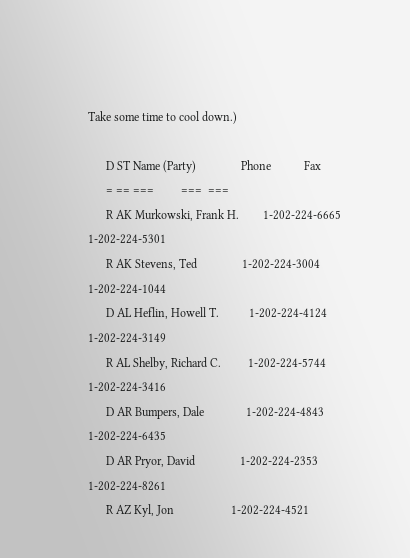Take some time to cool down.)

      D ST Name (Party)               Phone           Fax
      = == ===         ===  ===
      R AK Murkowski, Frank H.        1-202-224-6665  1-202-224-5301
      R AK Stevens, Ted               1-202-224-3004  1-202-224-1044
      D AL Heflin, Howell T.          1-202-224-4124  1-202-224-3149
      R AL Shelby, Richard C.         1-202-224-5744  1-202-224-3416
      D AR Bumpers, Dale              1-202-224-4843  1-202-224-6435
      D AR Pryor, David               1-202-224-2353  1-202-224-8261
      R AZ Kyl, Jon                   1-202-224-4521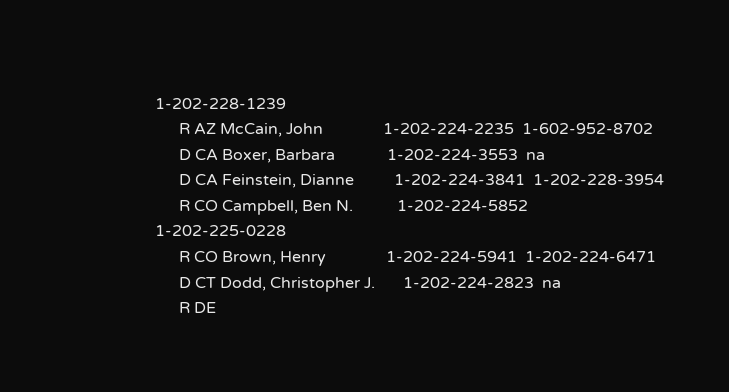1-202-228-1239
      R AZ McCain, John               1-202-224-2235  1-602-952-8702
      D CA Boxer, Barbara             1-202-224-3553  na
      D CA Feinstein, Dianne          1-202-224-3841  1-202-228-3954
      R CO Campbell, Ben N.           1-202-224-5852  1-202-225-0228
      R CO Brown, Henry               1-202-224-5941  1-202-224-6471
      D CT Dodd, Christopher J.       1-202-224-2823  na
      R DE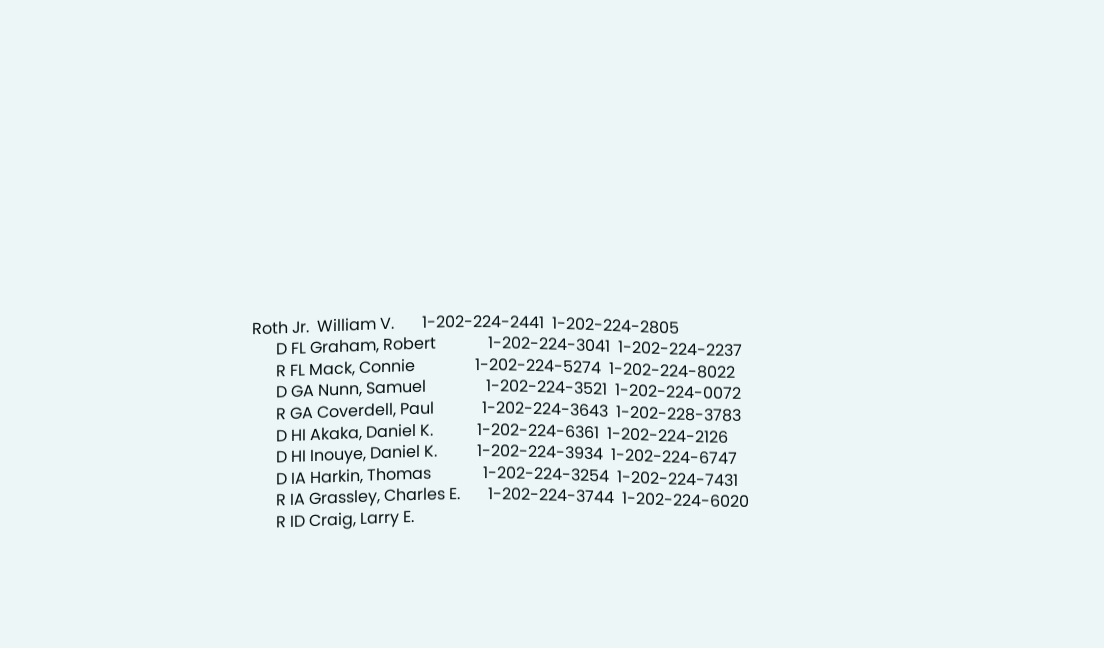Roth Jr.  William V.       1-202-224-2441  1-202-224-2805
      D FL Graham, Robert             1-202-224-3041  1-202-224-2237
      R FL Mack, Connie               1-202-224-5274  1-202-224-8022
      D GA Nunn, Samuel               1-202-224-3521  1-202-224-0072
      R GA Coverdell, Paul            1-202-224-3643  1-202-228-3783
      D HI Akaka, Daniel K.           1-202-224-6361  1-202-224-2126
      D HI Inouye, Daniel K.          1-202-224-3934  1-202-224-6747
      D IA Harkin, Thomas             1-202-224-3254  1-202-224-7431
      R IA Grassley, Charles E.       1-202-224-3744  1-202-224-6020
      R ID Craig, Larry E.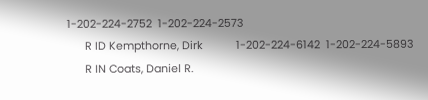1-202-224-2752  1-202-224-2573
      R ID Kempthorne, Dirk           1-202-224-6142  1-202-224-5893
      R IN Coats, Daniel R.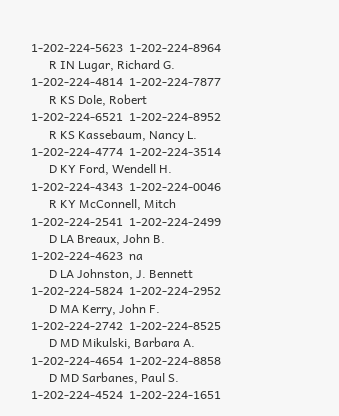1-202-224-5623  1-202-224-8964
      R IN Lugar, Richard G.          1-202-224-4814  1-202-224-7877
      R KS Dole, Robert               1-202-224-6521  1-202-224-8952
      R KS Kassebaum, Nancy L.        1-202-224-4774  1-202-224-3514
      D KY Ford, Wendell H.           1-202-224-4343  1-202-224-0046
      R KY McConnell, Mitch           1-202-224-2541  1-202-224-2499
      D LA Breaux, John B.            1-202-224-4623  na
      D LA Johnston, J. Bennett       1-202-224-5824  1-202-224-2952
      D MA Kerry, John F.             1-202-224-2742  1-202-224-8525
      D MD Mikulski, Barbara A.       1-202-224-4654  1-202-224-8858
      D MD Sarbanes, Paul S.          1-202-224-4524  1-202-224-1651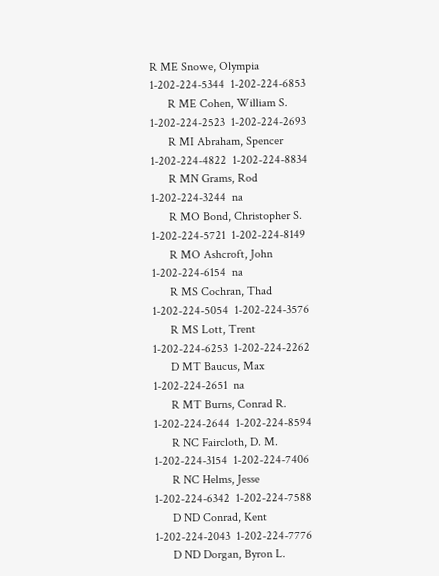R ME Snowe, Olympia             1-202-224-5344  1-202-224-6853
      R ME Cohen, William S.          1-202-224-2523  1-202-224-2693
      R MI Abraham, Spencer           1-202-224-4822  1-202-224-8834
      R MN Grams, Rod                 1-202-224-3244  na
      R MO Bond, Christopher S.       1-202-224-5721  1-202-224-8149
      R MO Ashcroft, John             1-202-224-6154  na
      R MS Cochran, Thad              1-202-224-5054  1-202-224-3576
      R MS Lott, Trent                1-202-224-6253  1-202-224-2262
      D MT Baucus, Max                1-202-224-2651  na
      R MT Burns, Conrad R.           1-202-224-2644  1-202-224-8594
      R NC Faircloth, D. M.           1-202-224-3154  1-202-224-7406
      R NC Helms, Jesse               1-202-224-6342  1-202-224-7588
      D ND Conrad, Kent               1-202-224-2043  1-202-224-7776
      D ND Dorgan, Byron L.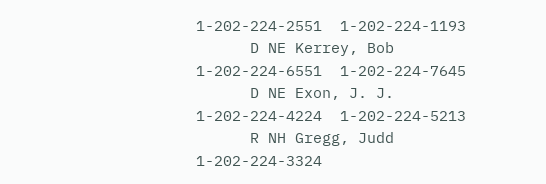1-202-224-2551  1-202-224-1193
      D NE Kerrey, Bob                1-202-224-6551  1-202-224-7645
      D NE Exon, J. J.                1-202-224-4224  1-202-224-5213
      R NH Gregg, Judd                1-202-224-3324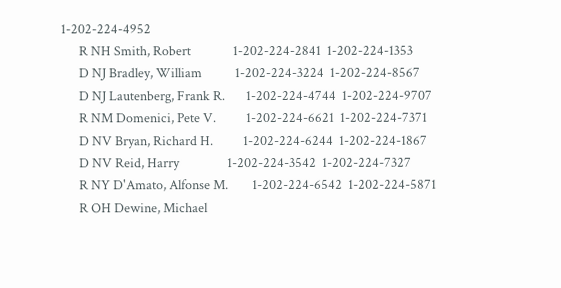1-202-224-4952
      R NH Smith, Robert              1-202-224-2841  1-202-224-1353
      D NJ Bradley, William           1-202-224-3224  1-202-224-8567
      D NJ Lautenberg, Frank R.       1-202-224-4744  1-202-224-9707
      R NM Domenici, Pete V.          1-202-224-6621  1-202-224-7371
      D NV Bryan, Richard H.          1-202-224-6244  1-202-224-1867
      D NV Reid, Harry                1-202-224-3542  1-202-224-7327
      R NY D'Amato, Alfonse M.        1-202-224-6542  1-202-224-5871
      R OH Dewine, Michael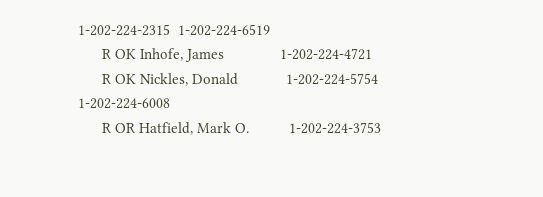1-202-224-2315  1-202-224-6519
      R OK Inhofe, James              1-202-224-4721
      R OK Nickles, Donald            1-202-224-5754  1-202-224-6008
      R OR Hatfield, Mark O.          1-202-224-3753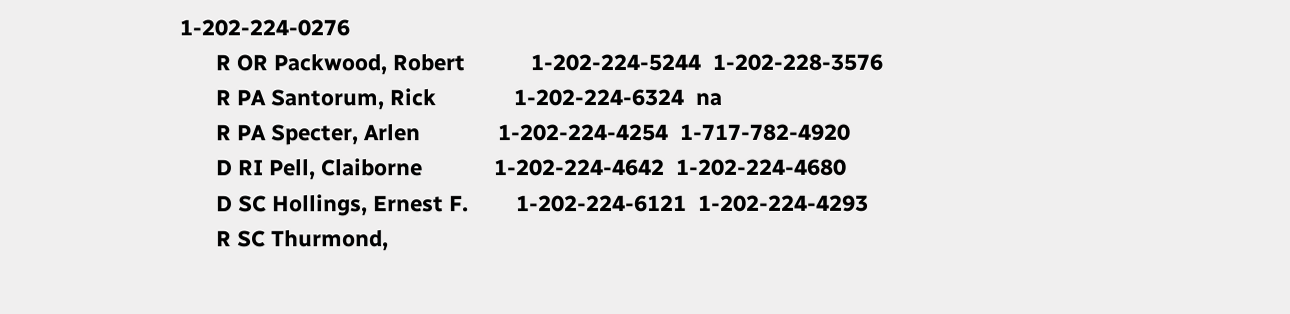1-202-224-0276
      R OR Packwood, Robert           1-202-224-5244  1-202-228-3576
      R PA Santorum, Rick             1-202-224-6324  na
      R PA Specter, Arlen             1-202-224-4254  1-717-782-4920
      D RI Pell, Claiborne            1-202-224-4642  1-202-224-4680
      D SC Hollings, Ernest F.        1-202-224-6121  1-202-224-4293
      R SC Thurmond,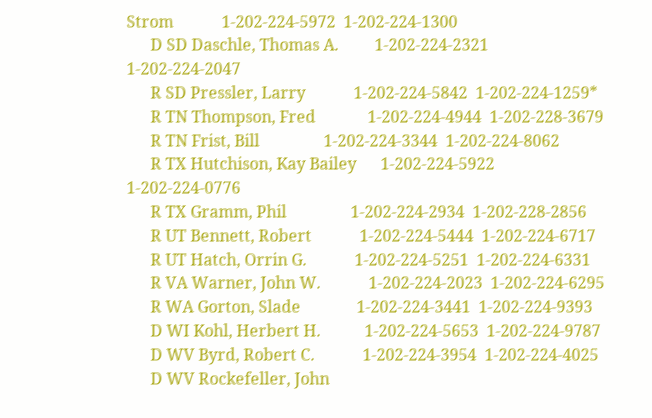Strom            1-202-224-5972  1-202-224-1300
      D SD Daschle, Thomas A.         1-202-224-2321  1-202-224-2047
      R SD Pressler, Larry            1-202-224-5842  1-202-224-1259*
      R TN Thompson, Fred             1-202-224-4944  1-202-228-3679
      R TN Frist, Bill                1-202-224-3344  1-202-224-8062
      R TX Hutchison, Kay Bailey      1-202-224-5922  1-202-224-0776
      R TX Gramm, Phil                1-202-224-2934  1-202-228-2856
      R UT Bennett, Robert            1-202-224-5444  1-202-224-6717
      R UT Hatch, Orrin G.            1-202-224-5251  1-202-224-6331
      R VA Warner, John W.            1-202-224-2023  1-202-224-6295
      R WA Gorton, Slade              1-202-224-3441  1-202-224-9393
      D WI Kohl, Herbert H.           1-202-224-5653  1-202-224-9787
      D WV Byrd, Robert C.            1-202-224-3954  1-202-224-4025
      D WV Rockefeller, John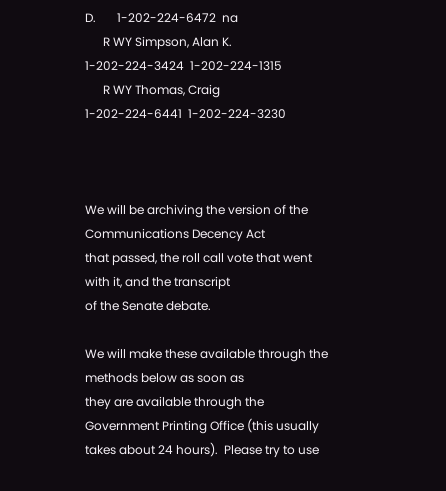D.       1-202-224-6472  na
      R WY Simpson, Alan K.           1-202-224-3424  1-202-224-1315
      R WY Thomas, Craig              1-202-224-6441  1-202-224-3230



We will be archiving the version of the Communications Decency Act
that passed, the roll call vote that went with it, and the transcript
of the Senate debate.

We will make these available through the methods below as soon as
they are available through the Government Printing Office (this usually
takes about 24 hours).  Please try to use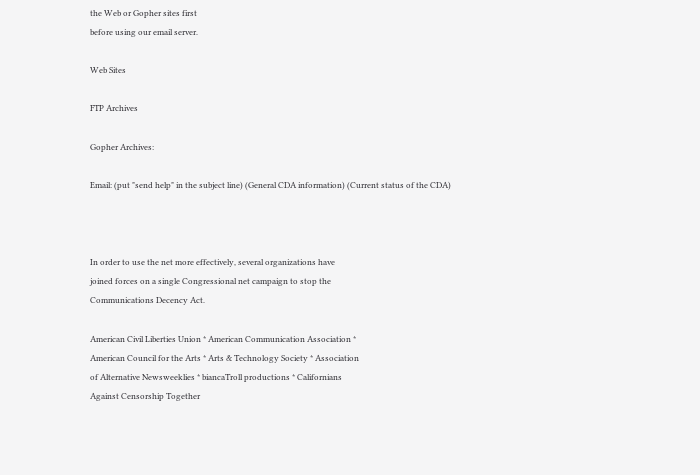the Web or Gopher sites first
before using our email server.

Web Sites

FTP Archives

Gopher Archives:

Email: (put "send help" in the subject line) (General CDA information) (Current status of the CDA)



In order to use the net more effectively, several organizations have
joined forces on a single Congressional net campaign to stop the
Communications Decency Act.

American Civil Liberties Union * American Communication Association *
American Council for the Arts * Arts & Technology Society * Association
of Alternative Newsweeklies * biancaTroll productions * Californians
Against Censorship Together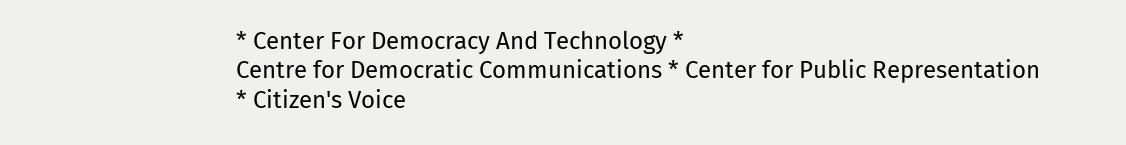* Center For Democracy And Technology *
Centre for Democratic Communications * Center for Public Representation
* Citizen's Voice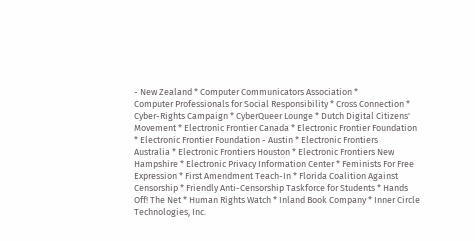- New Zealand * Computer Communicators Association *
Computer Professionals for Social Responsibility * Cross Connection *
Cyber-Rights Campaign * CyberQueer Lounge * Dutch Digital Citizens'
Movement * Electronic Frontier Canada * Electronic Frontier Foundation
* Electronic Frontier Foundation - Austin * Electronic Frontiers
Australia * Electronic Frontiers Houston * Electronic Frontiers New
Hampshire * Electronic Privacy Information Center * Feminists For Free
Expression * First Amendment Teach-In * Florida Coalition Against
Censorship * Friendly Anti-Censorship Taskforce for Students * Hands
Off! The Net * Human Rights Watch * Inland Book Company * Inner Circle
Technologies, Inc.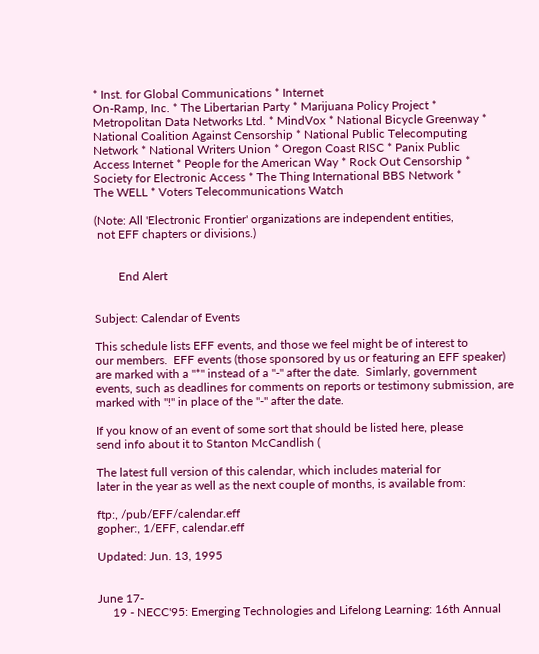* Inst. for Global Communications * Internet
On-Ramp, Inc. * The Libertarian Party * Marijuana Policy Project *
Metropolitan Data Networks Ltd. * MindVox * National Bicycle Greenway *
National Coalition Against Censorship * National Public Telecomputing
Network * National Writers Union * Oregon Coast RISC * Panix Public
Access Internet * People for the American Way * Rock Out Censorship *
Society for Electronic Access * The Thing International BBS Network *
The WELL * Voters Telecommunications Watch

(Note: All 'Electronic Frontier' organizations are independent entities,
 not EFF chapters or divisions.)


        End Alert


Subject: Calendar of Events

This schedule lists EFF events, and those we feel might be of interest to
our members.  EFF events (those sponsored by us or featuring an EFF speaker)
are marked with a "*" instead of a "-" after the date.  Simlarly, government
events, such as deadlines for comments on reports or testimony submission, are
marked with "!" in place of the "-" after the date.

If you know of an event of some sort that should be listed here, please
send info about it to Stanton McCandlish (

The latest full version of this calendar, which includes material for
later in the year as well as the next couple of months, is available from:

ftp:, /pub/EFF/calendar.eff
gopher:, 1/EFF, calendar.eff

Updated: Jun. 13, 1995


June 17-
     19 - NECC'95: Emerging Technologies and Lifelong Learning: 16th Annual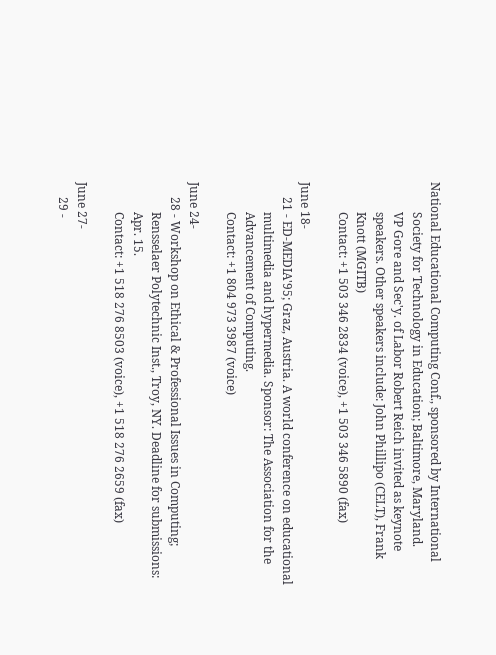National Educational Computing Conf., sponsored by International
          Society for Technology in Education; Baltimore, Maryland.
          VP Gore and Sec'y. of Labor Robert Reich invited as keynote
          speakers. Other speakers include: John Phillipo (CELT), Frank
          Knott (MGITB)
          Contact: +1 503 346 2834 (voice), +1 503 346 5890 (fax)

June 18-
     21 - ED-MEDIA'95; Graz, Austria. A world conference on educational
          multimedia and hypermedia. Sponsor: The Association for the
          Advancement of Computing.
          Contact: +1 804 973 3987 (voice)

June 24-
     28 - Workshop on Ethical & Professional Issues in Computing;
          Rensselaer Polytechnic Inst., Troy, NY. Deadline for submissions:
          Apr. 15.
          Contact: +1 518 276 8503 (voice), +1 518 276 2659 (fax)

June 27-
     29 -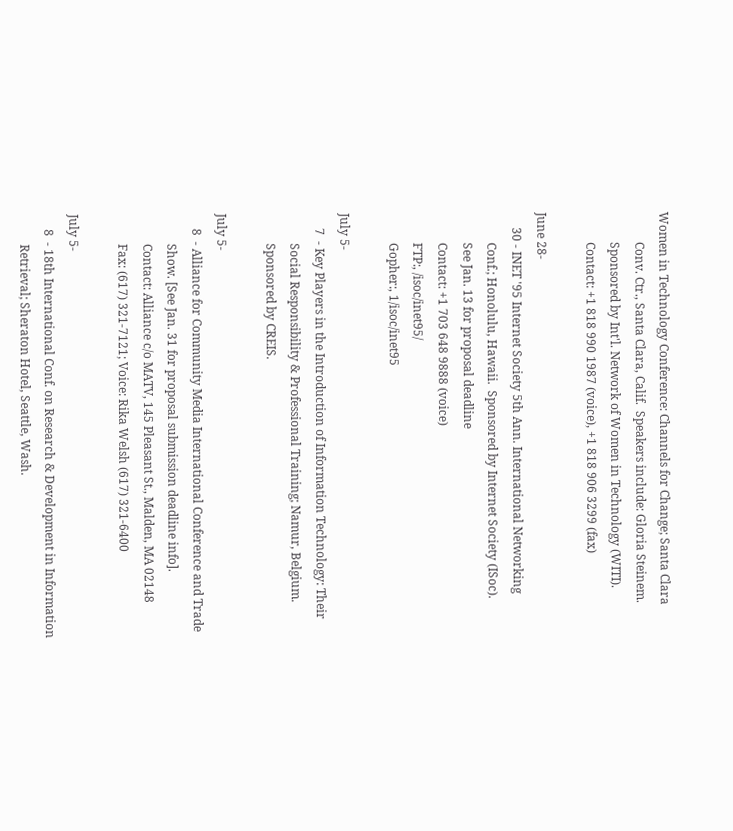Women in Technology Conference: Channels for Change; Santa Clara
          Conv. Ctr., Santa Clara, Calif.  Speakers include: Gloria Steinem.
          Sponsored by Int'l. Network of Women in Technology (WITI).
          Contact: +1 818 990 1987 (voice), +1 818 906 3299 (fax)

June 28-
     30 - INET '95 Internet Society 5th Ann. International Networking
          Conf.; Honolulu, Hawaii.  Sponsored by Internet Society (ISoc).
          See Jan. 13 for proposal deadline
          Contact: +1 703 648 9888 (voice)
          FTP:, /isoc/inet95/
          Gopher:, 1/isoc/inet95

July 5-
     7  - Key Players in the Introduction of Information Technology: Their
          Social Responsibility & Professional Training; Namur, Belgium.
          Sponsored by CREIS.

July 5-
     8  - Alliance for Community Media International Conference and Trade
          Show. [See Jan. 31 for proposal submission deadline info].
          Contact: Alliance c/o MATV, 145 Pleasant St., Malden, MA 02148
          Fax: (617) 321-7121; Voice: Rika Welsh (617) 321-6400

July 5-
     8  - 18th International Conf. on Research & Development in Information
          Retrieval; Sheraton Hotel, Seattle, Wash.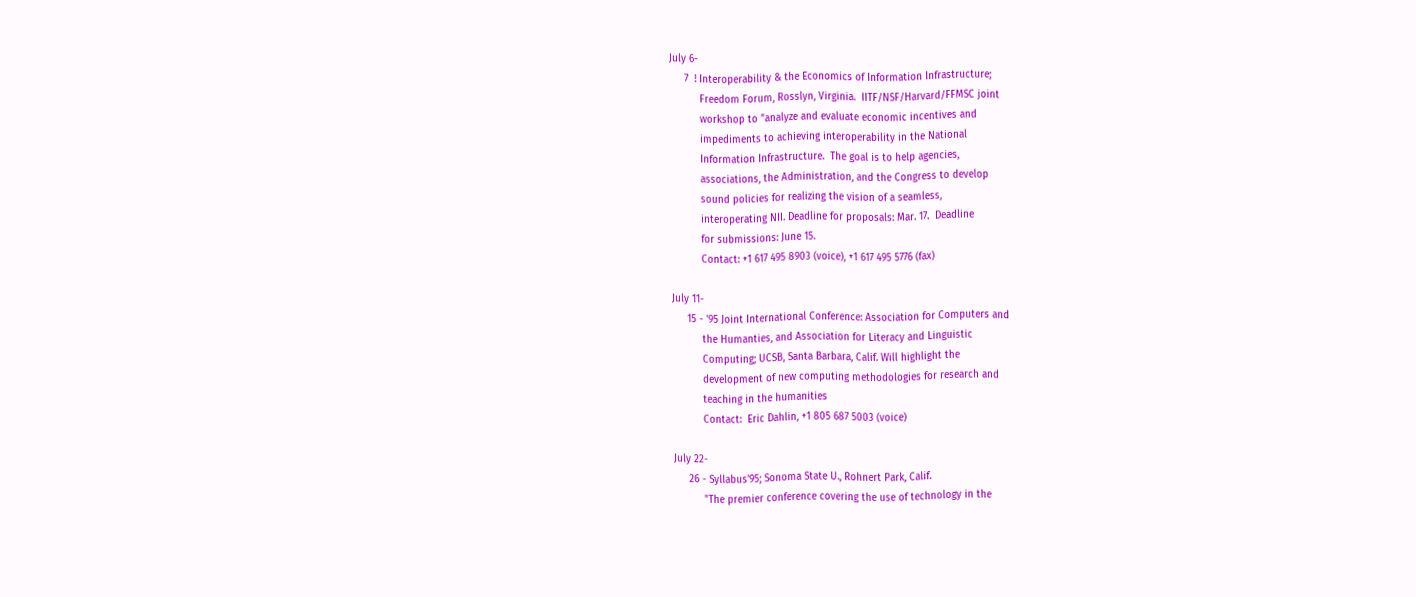July 6-
     7  ! Interoperability & the Economics of Information Infrastructure;
          Freedom Forum, Rosslyn, Virginia.  IITF/NSF/Harvard/FFMSC joint
          workshop to "analyze and evaluate economic incentives and
          impediments to achieving interoperability in the National
          Information Infrastructure.  The goal is to help agencies,
          associations, the Administration, and the Congress to develop
          sound policies for realizing the vision of a seamless,
          interoperating NII. Deadline for proposals: Mar. 17.  Deadline
          for submissions: June 15.
          Contact: +1 617 495 8903 (voice), +1 617 495 5776 (fax)

July 11-
     15 - '95 Joint International Conference: Association for Computers and
          the Humanties, and Association for Literacy and Linguistic
          Computing; UCSB, Santa Barbara, Calif. Will highlight the
          development of new computing methodologies for research and
          teaching in the humanities
          Contact:  Eric Dahlin, +1 805 687 5003 (voice)

July 22-
     26 - Syllabus'95; Sonoma State U., Rohnert Park, Calif.
          "The premier conference covering the use of technology in the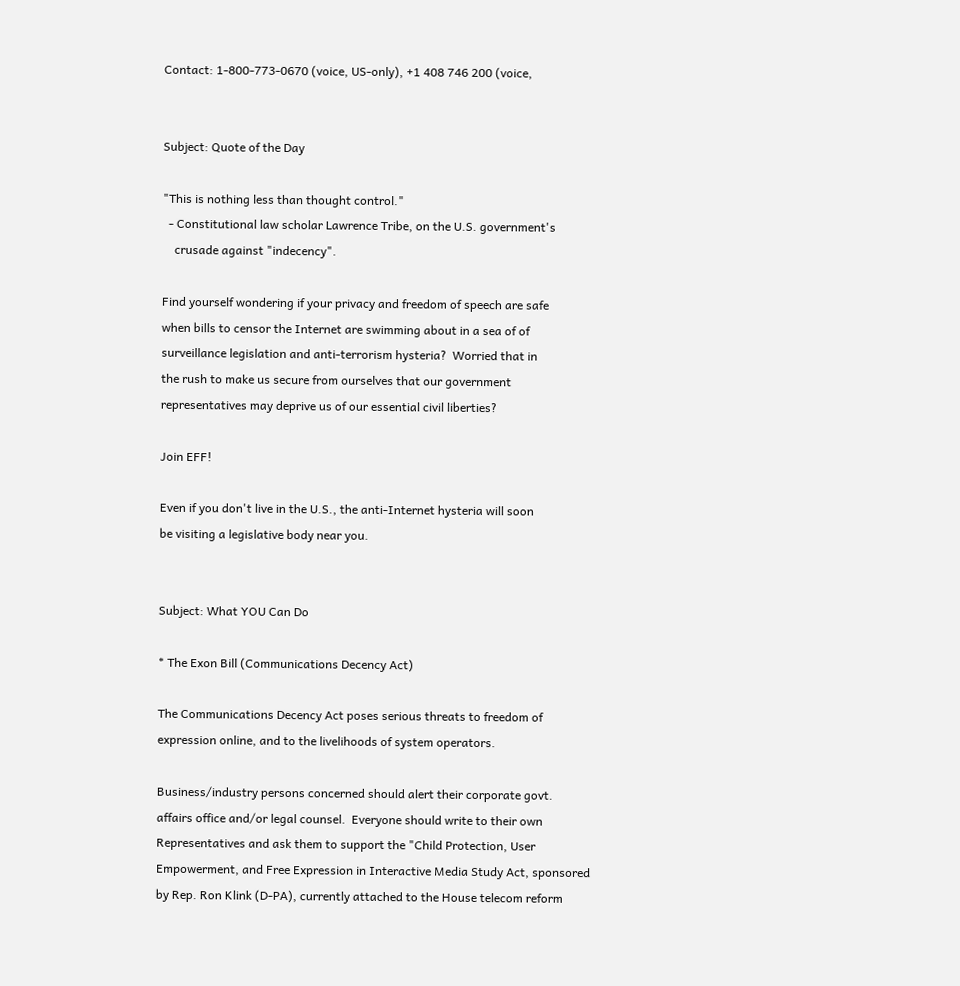Contact: 1-800-773-0670 (voice, US-only), +1 408 746 200 (voice,


Subject: Quote of the Day

"This is nothing less than thought control."
  - Constitutional law scholar Lawrence Tribe, on the U.S. government's
    crusade against "indecency".

Find yourself wondering if your privacy and freedom of speech are safe
when bills to censor the Internet are swimming about in a sea of of
surveillance legislation and anti-terrorism hysteria?  Worried that in
the rush to make us secure from ourselves that our government
representatives may deprive us of our essential civil liberties?

Join EFF!

Even if you don't live in the U.S., the anti-Internet hysteria will soon
be visiting a legislative body near you.


Subject: What YOU Can Do

* The Exon Bill (Communications Decency Act)

The Communications Decency Act poses serious threats to freedom of
expression online, and to the livelihoods of system operators.

Business/industry persons concerned should alert their corporate govt.
affairs office and/or legal counsel.  Everyone should write to their own
Representatives and ask them to support the "Child Protection, User
Empowerment, and Free Expression in Interactive Media Study Act, sponsored
by Rep. Ron Klink (D-PA), currently attached to the House telecom reform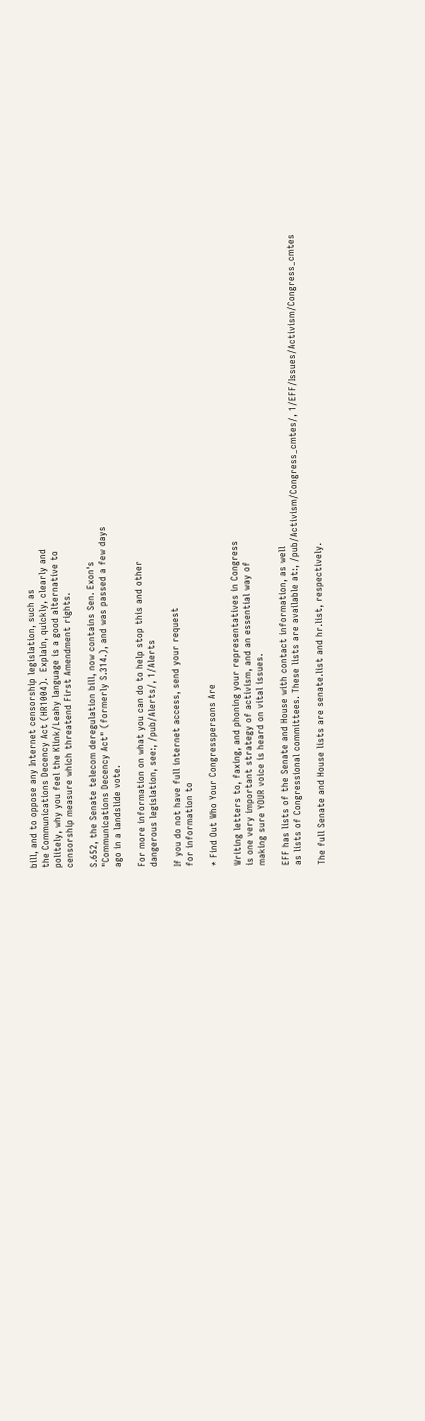bill, and to oppose any Internet censorship legislation, such as
the Communications Decency Act (HR1004).  Explain, quickly, clearly and
politely, why you feel the Klink/Leahy language is a good alternative to
censorship measure which threatend First Amendment rights.

S.652, the Senate telecom deregulation bill, now contains Sen. Exon's
"Communications Decency Act" (formerly S.314.), and was passed a few days
ago in a landslide vote.

For more information on what you can do to help stop this and other
dangerous legislation, see:, /pub/Alerts/, 1/Alerts

If you do not have full internet access, send your request
for information to

* Find Out Who Your Congresspersons Are

Writing letters to, faxing, and phoning your representatives in Congress
is one very important strategy of activism, and an essential way of
making sure YOUR voice is heard on vital issues.

EFF has lists of the Senate and House with contact information, as well
as lists of Congressional committees. These lists are available at:, /pub/Activism/Congress_cmtes/, 1/EFF/Issues/Activism/Congress_cmtes

The full Senate and House lists are senate.list and hr.list, respectively.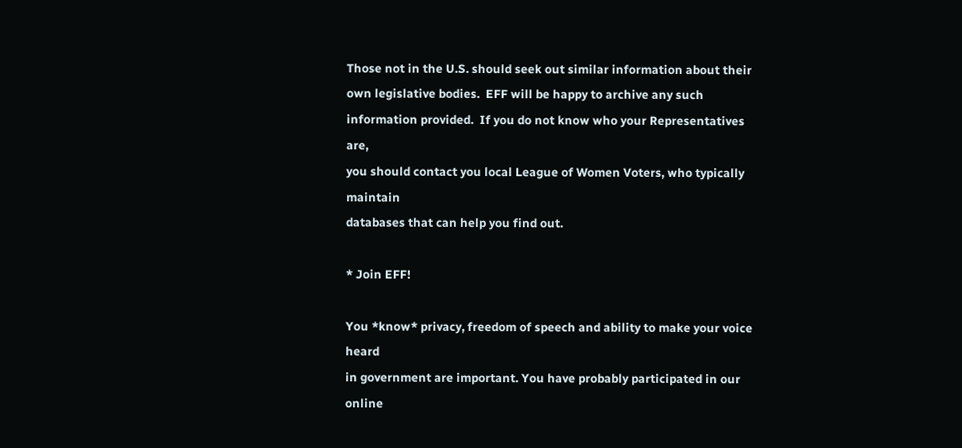Those not in the U.S. should seek out similar information about their
own legislative bodies.  EFF will be happy to archive any such
information provided.  If you do not know who your Representatives are,
you should contact you local League of Women Voters, who typically maintain
databases that can help you find out.

* Join EFF!

You *know* privacy, freedom of speech and ability to make your voice heard
in government are important. You have probably participated in our online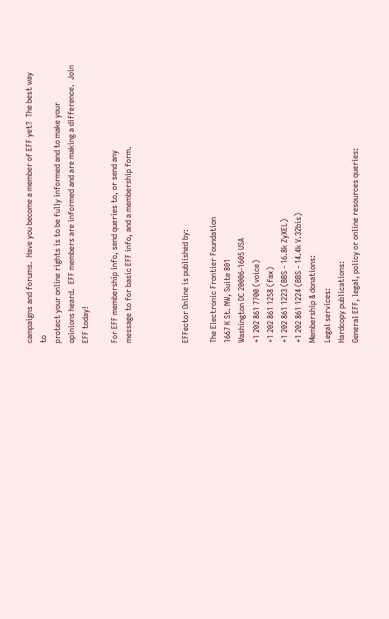campaigns and forums.  Have you become a member of EFF yet?  The best way to
protect your online rights is to be fully informed and to make your
opinions heard.  EFF members are informed and are making a difference.  Join
EFF today!

For EFF membership info, send queries to, or send any
message to for basic EFF info, and a membership form.



EFFector Online is published by:

The Electronic Frontier Foundation
1667 K St. NW, Suite 801
Washington DC 20006-1605 USA
+1 202 861 7700 (voice)
+1 202 861 1258 (fax)
+1 202 861 1223 (BBS - 16.8k ZyXEL)
+1 202 861 1224 (BBS - 14.4k V.32bis)
Membership & donations:
Legal services:
Hardcopy publications:
General EFF, legal, policy or online resources queries: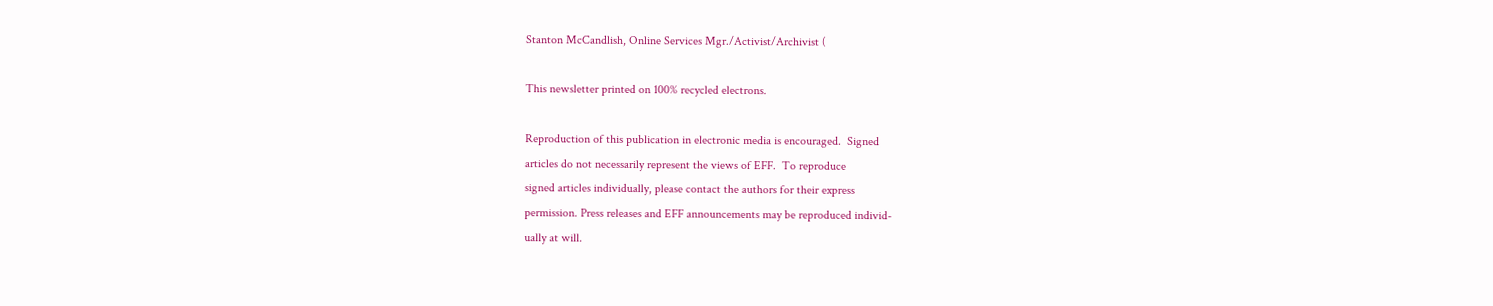Stanton McCandlish, Online Services Mgr./Activist/Archivist (

This newsletter printed on 100% recycled electrons.

Reproduction of this publication in electronic media is encouraged.  Signed
articles do not necessarily represent the views of EFF.  To reproduce
signed articles individually, please contact the authors for their express
permission. Press releases and EFF announcements may be reproduced individ-
ually at will.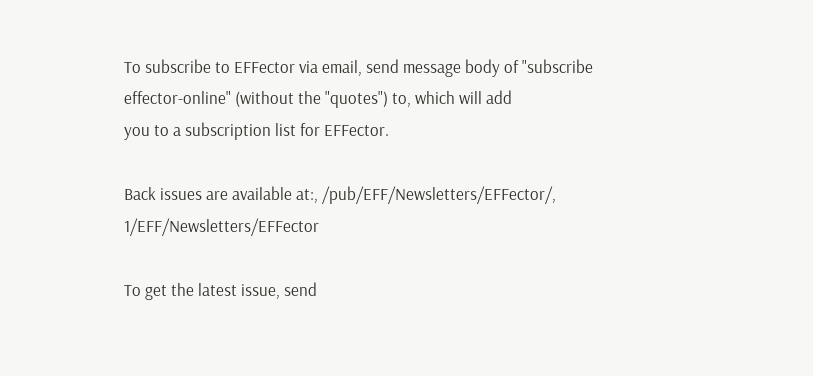To subscribe to EFFector via email, send message body of "subscribe
effector-online" (without the "quotes") to, which will add
you to a subscription list for EFFector.

Back issues are available at:, /pub/EFF/Newsletters/EFFector/, 1/EFF/Newsletters/EFFector

To get the latest issue, send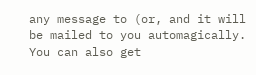any message to (or, and it will be mailed to you automagically.  You can also get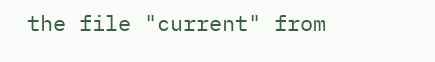the file "current" from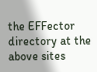the EFFector directory at the above sites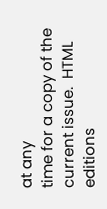at any
time for a copy of the current issue.  HTML editions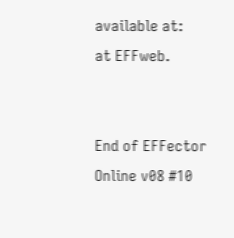available at:
at EFFweb.


End of EFFector Online v08 #10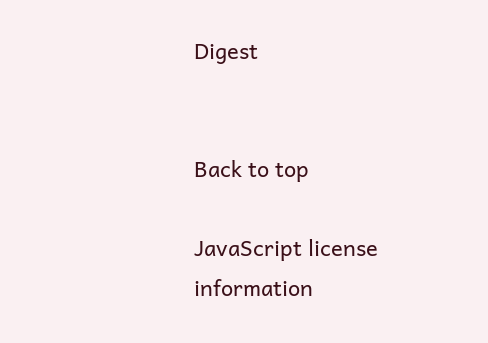Digest


Back to top

JavaScript license information